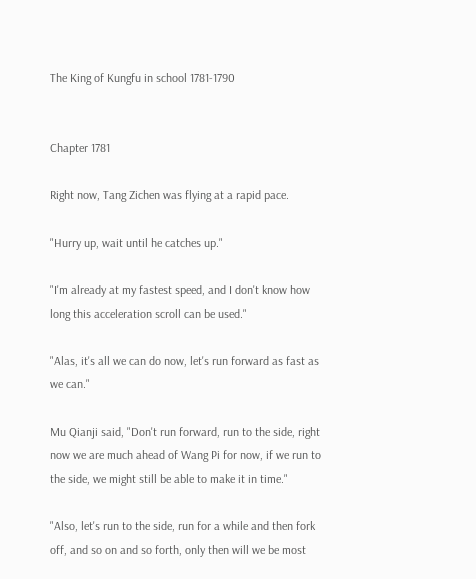The King of Kungfu in school 1781-1790


Chapter 1781

Right now, Tang Zichen was flying at a rapid pace.

"Hurry up, wait until he catches up."

"I'm already at my fastest speed, and I don't know how long this acceleration scroll can be used."

"Alas, it's all we can do now, let's run forward as fast as we can."

Mu Qianji said, "Don't run forward, run to the side, right now we are much ahead of Wang Pi for now, if we run to the side, we might still be able to make it in time."

"Also, let's run to the side, run for a while and then fork off, and so on and so forth, only then will we be most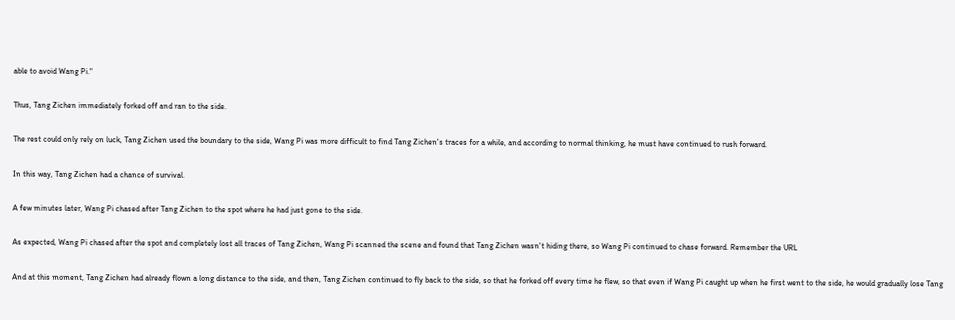able to avoid Wang Pi."

Thus, Tang Zichen immediately forked off and ran to the side.

The rest could only rely on luck, Tang Zichen used the boundary to the side, Wang Pi was more difficult to find Tang Zichen's traces for a while, and according to normal thinking, he must have continued to rush forward.

In this way, Tang Zichen had a chance of survival.

A few minutes later, Wang Pi chased after Tang Zichen to the spot where he had just gone to the side.

As expected, Wang Pi chased after the spot and completely lost all traces of Tang Zichen, Wang Pi scanned the scene and found that Tang Zichen wasn't hiding there, so Wang Pi continued to chase forward. Remember the URL

And at this moment, Tang Zichen had already flown a long distance to the side, and then, Tang Zichen continued to fly back to the side, so that he forked off every time he flew, so that even if Wang Pi caught up when he first went to the side, he would gradually lose Tang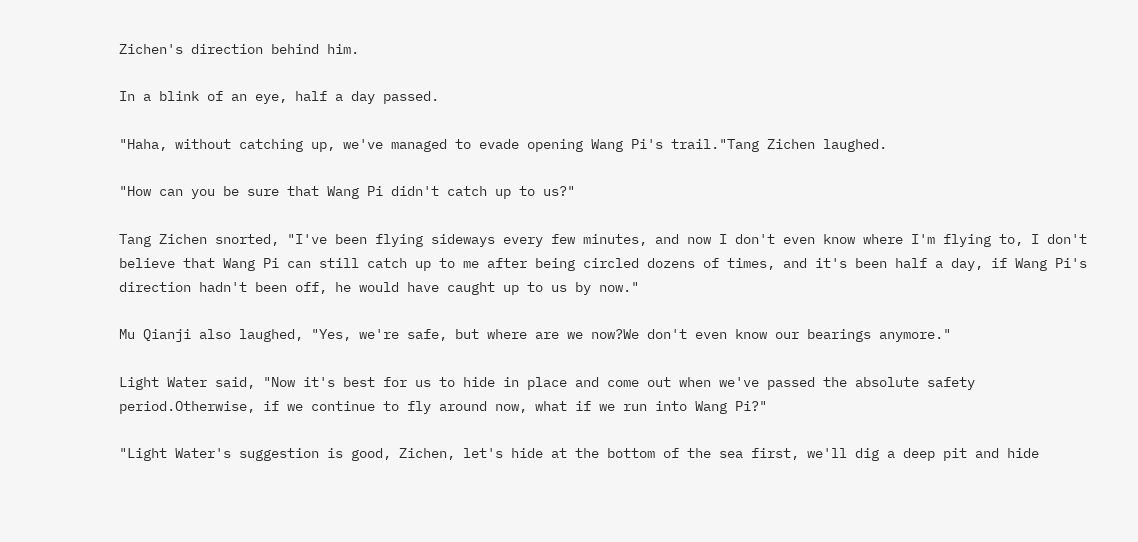Zichen's direction behind him.

In a blink of an eye, half a day passed.

"Haha, without catching up, we've managed to evade opening Wang Pi's trail."Tang Zichen laughed.

"How can you be sure that Wang Pi didn't catch up to us?"

Tang Zichen snorted, "I've been flying sideways every few minutes, and now I don't even know where I'm flying to, I don't believe that Wang Pi can still catch up to me after being circled dozens of times, and it's been half a day, if Wang Pi's direction hadn't been off, he would have caught up to us by now."

Mu Qianji also laughed, "Yes, we're safe, but where are we now?We don't even know our bearings anymore."

Light Water said, "Now it's best for us to hide in place and come out when we've passed the absolute safety period.Otherwise, if we continue to fly around now, what if we run into Wang Pi?"

"Light Water's suggestion is good, Zichen, let's hide at the bottom of the sea first, we'll dig a deep pit and hide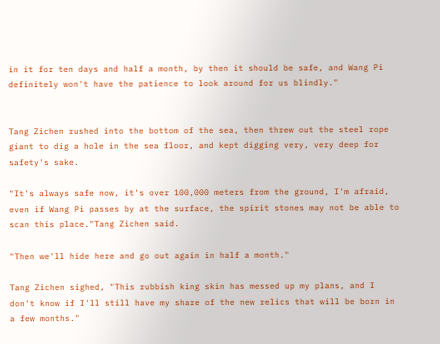in it for ten days and half a month, by then it should be safe, and Wang Pi definitely won't have the patience to look around for us blindly."


Tang Zichen rushed into the bottom of the sea, then threw out the steel rope giant to dig a hole in the sea floor, and kept digging very, very deep for safety's sake.

"It's always safe now, it's over 100,000 meters from the ground, I'm afraid, even if Wang Pi passes by at the surface, the spirit stones may not be able to scan this place."Tang Zichen said.

"Then we'll hide here and go out again in half a month."

Tang Zichen sighed, "This rubbish king skin has messed up my plans, and I don't know if I'll still have my share of the new relics that will be born in a few months."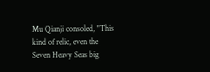Mu Qianji consoled, "This kind of relic, even the Seven Heavy Seas big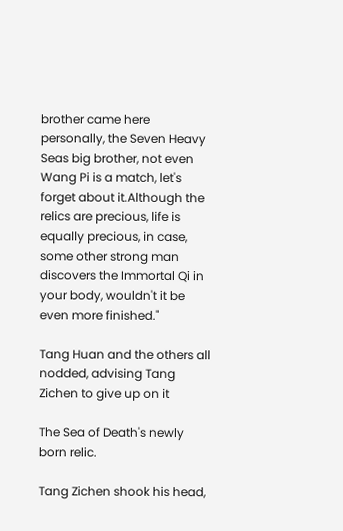brother came here personally, the Seven Heavy Seas big brother, not even Wang Pi is a match, let's forget about it.Although the relics are precious, life is equally precious, in case, some other strong man discovers the Immortal Qi in your body, wouldn't it be even more finished."

Tang Huan and the others all nodded, advising Tang Zichen to give up on it

The Sea of Death's newly born relic.

Tang Zichen shook his head,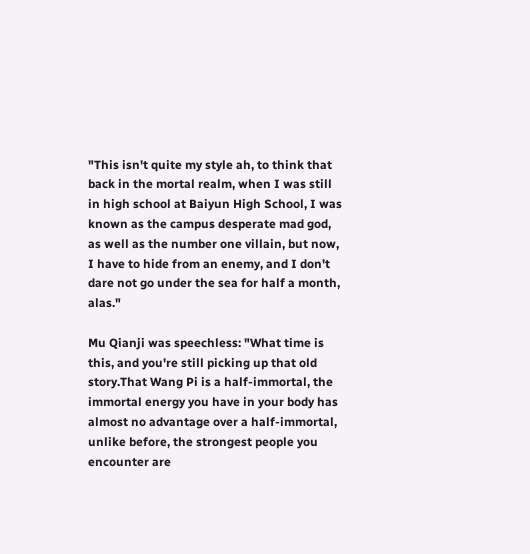"This isn't quite my style ah, to think that back in the mortal realm, when I was still in high school at Baiyun High School, I was known as the campus desperate mad god, as well as the number one villain, but now, I have to hide from an enemy, and I don't dare not go under the sea for half a month, alas."

Mu Qianji was speechless: "What time is this, and you're still picking up that old story.That Wang Pi is a half-immortal, the immortal energy you have in your body has almost no advantage over a half-immortal, unlike before, the strongest people you encounter are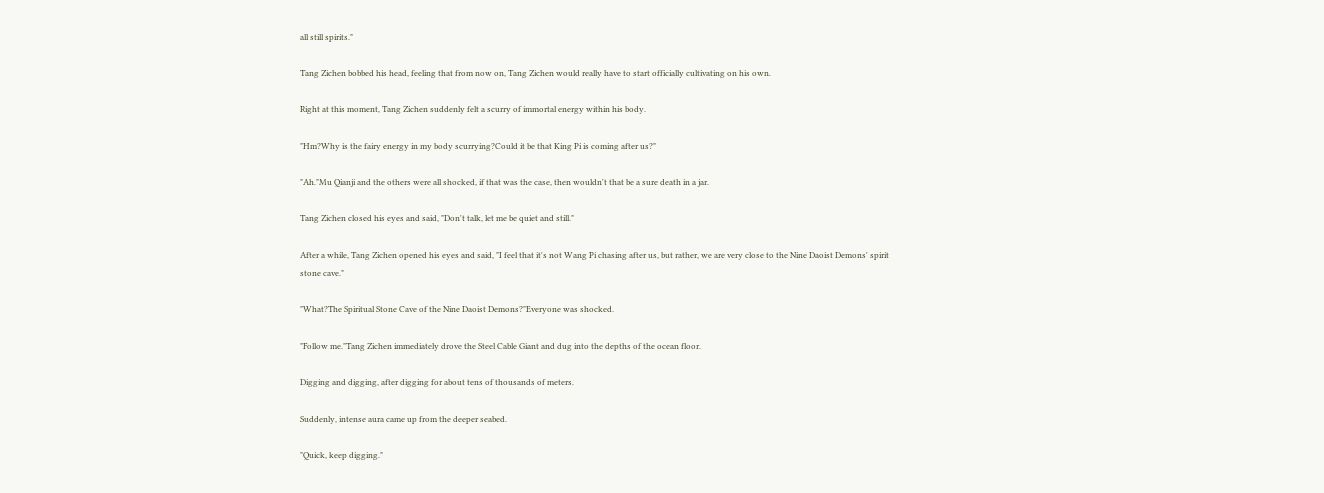all still spirits."

Tang Zichen bobbed his head, feeling that from now on, Tang Zichen would really have to start officially cultivating on his own.

Right at this moment, Tang Zichen suddenly felt a scurry of immortal energy within his body.

"Hm?Why is the fairy energy in my body scurrying?Could it be that King Pi is coming after us?"

"Ah."Mu Qianji and the others were all shocked, if that was the case, then wouldn't that be a sure death in a jar.

Tang Zichen closed his eyes and said, "Don't talk, let me be quiet and still."

After a while, Tang Zichen opened his eyes and said, "I feel that it's not Wang Pi chasing after us, but rather, we are very close to the Nine Daoist Demons' spirit stone cave."

"What?The Spiritual Stone Cave of the Nine Daoist Demons?"Everyone was shocked.

"Follow me."Tang Zichen immediately drove the Steel Cable Giant and dug into the depths of the ocean floor.

Digging and digging, after digging for about tens of thousands of meters.

Suddenly, intense aura came up from the deeper seabed.

"Quick, keep digging."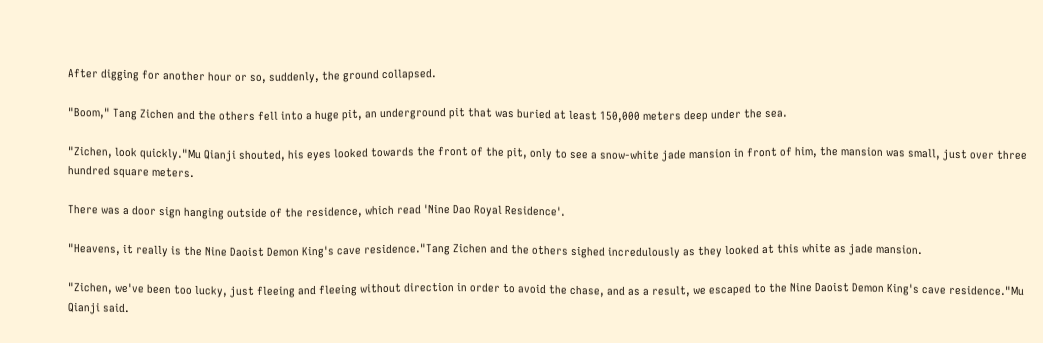After digging for another hour or so, suddenly, the ground collapsed.

"Boom," Tang Zichen and the others fell into a huge pit, an underground pit that was buried at least 150,000 meters deep under the sea.

"Zichen, look quickly."Mu Qianji shouted, his eyes looked towards the front of the pit, only to see a snow-white jade mansion in front of him, the mansion was small, just over three hundred square meters.

There was a door sign hanging outside of the residence, which read 'Nine Dao Royal Residence'.

"Heavens, it really is the Nine Daoist Demon King's cave residence."Tang Zichen and the others sighed incredulously as they looked at this white as jade mansion.

"Zichen, we've been too lucky, just fleeing and fleeing without direction in order to avoid the chase, and as a result, we escaped to the Nine Daoist Demon King's cave residence."Mu Qianji said.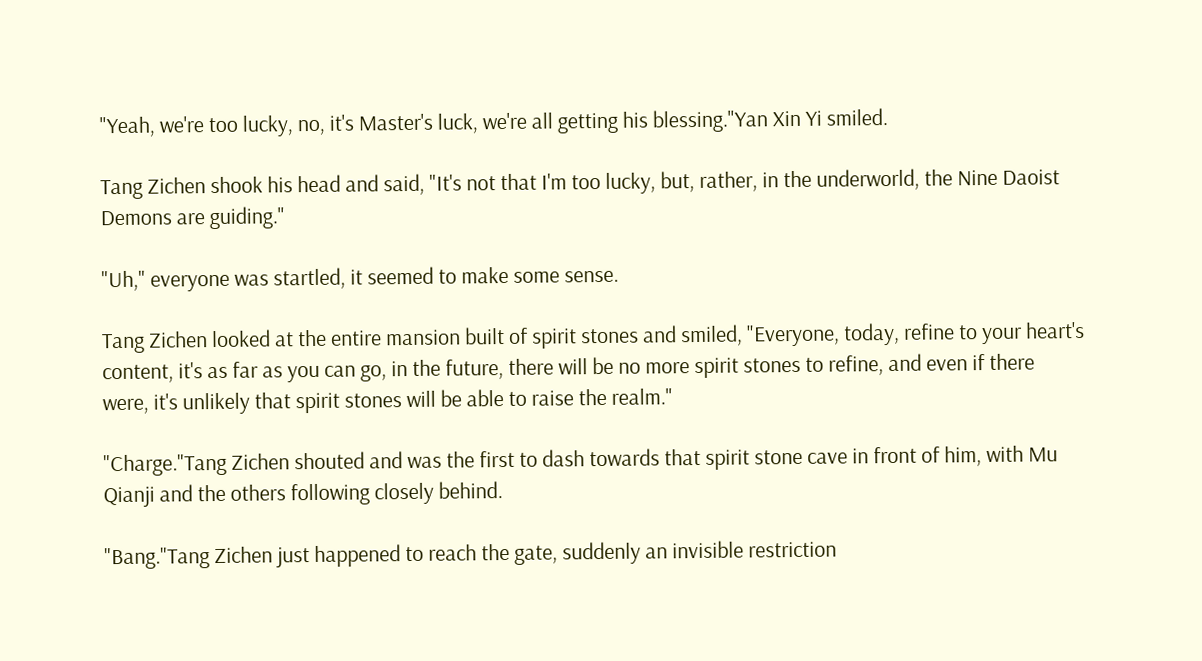"Yeah, we're too lucky, no, it's Master's luck, we're all getting his blessing."Yan Xin Yi smiled.

Tang Zichen shook his head and said, "It's not that I'm too lucky, but, rather, in the underworld, the Nine Daoist Demons are guiding."

"Uh," everyone was startled, it seemed to make some sense.

Tang Zichen looked at the entire mansion built of spirit stones and smiled, "Everyone, today, refine to your heart's content, it's as far as you can go, in the future, there will be no more spirit stones to refine, and even if there were, it's unlikely that spirit stones will be able to raise the realm."

"Charge."Tang Zichen shouted and was the first to dash towards that spirit stone cave in front of him, with Mu Qianji and the others following closely behind.

"Bang."Tang Zichen just happened to reach the gate, suddenly an invisible restriction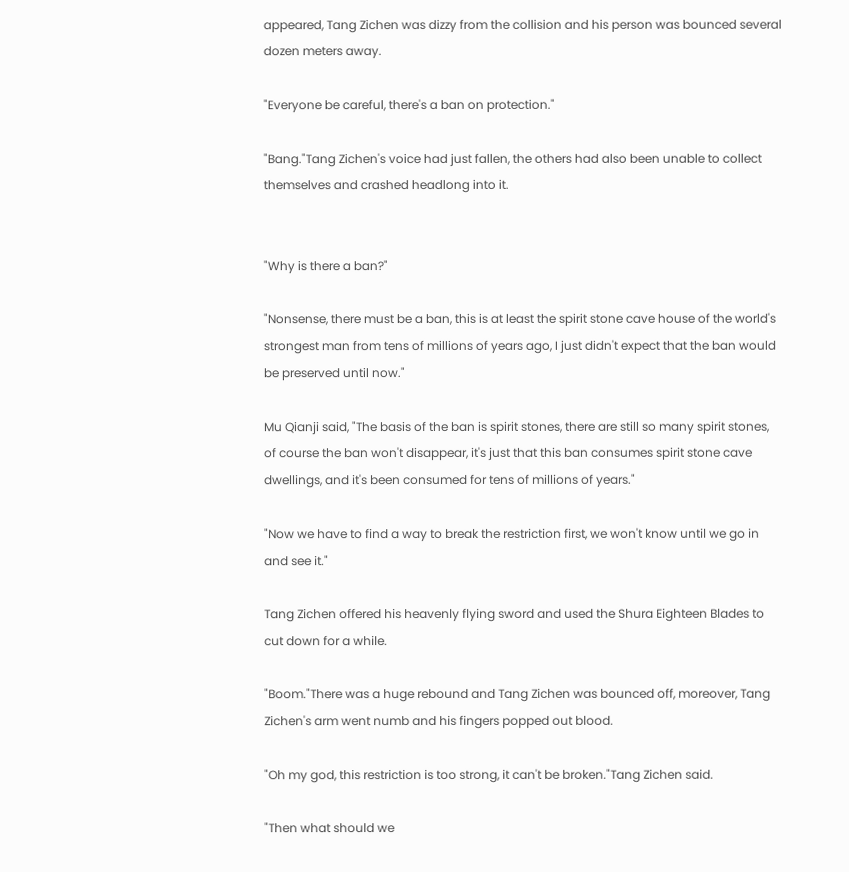appeared, Tang Zichen was dizzy from the collision and his person was bounced several dozen meters away.

"Everyone be careful, there's a ban on protection."

"Bang."Tang Zichen's voice had just fallen, the others had also been unable to collect themselves and crashed headlong into it.


"Why is there a ban?"

"Nonsense, there must be a ban, this is at least the spirit stone cave house of the world's strongest man from tens of millions of years ago, I just didn't expect that the ban would be preserved until now."

Mu Qianji said, "The basis of the ban is spirit stones, there are still so many spirit stones, of course the ban won't disappear, it's just that this ban consumes spirit stone cave dwellings, and it's been consumed for tens of millions of years."

"Now we have to find a way to break the restriction first, we won't know until we go in and see it."

Tang Zichen offered his heavenly flying sword and used the Shura Eighteen Blades to cut down for a while.

"Boom."There was a huge rebound and Tang Zichen was bounced off, moreover, Tang Zichen's arm went numb and his fingers popped out blood.

"Oh my god, this restriction is too strong, it can't be broken."Tang Zichen said.

"Then what should we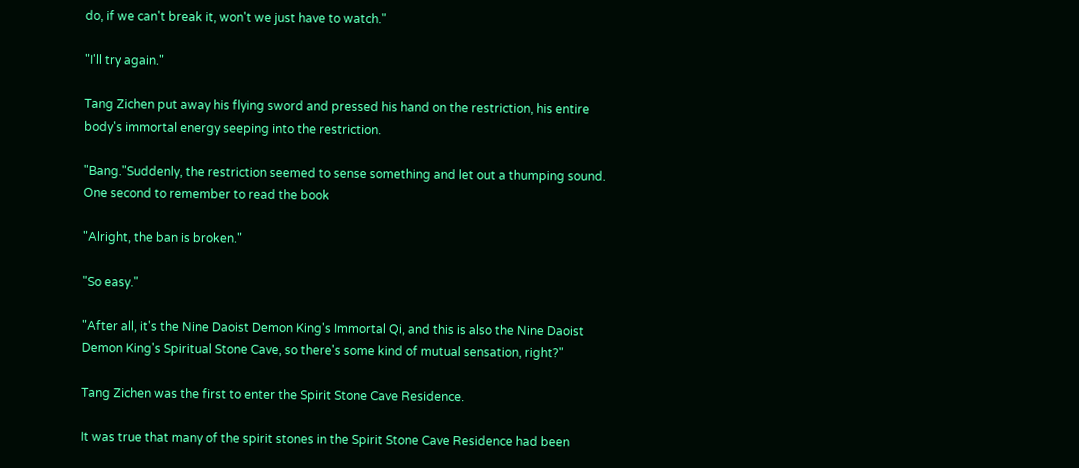do, if we can't break it, won't we just have to watch."

"I'll try again."

Tang Zichen put away his flying sword and pressed his hand on the restriction, his entire body's immortal energy seeping into the restriction.

"Bang."Suddenly, the restriction seemed to sense something and let out a thumping sound. One second to remember to read the book

"Alright, the ban is broken."

"So easy."

"After all, it's the Nine Daoist Demon King's Immortal Qi, and this is also the Nine Daoist Demon King's Spiritual Stone Cave, so there's some kind of mutual sensation, right?"

Tang Zichen was the first to enter the Spirit Stone Cave Residence.

It was true that many of the spirit stones in the Spirit Stone Cave Residence had been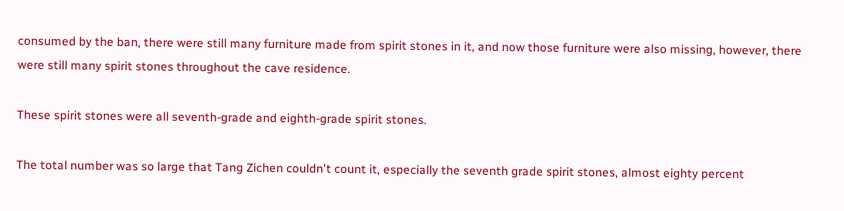consumed by the ban, there were still many furniture made from spirit stones in it, and now those furniture were also missing, however, there were still many spirit stones throughout the cave residence.

These spirit stones were all seventh-grade and eighth-grade spirit stones.

The total number was so large that Tang Zichen couldn't count it, especially the seventh grade spirit stones, almost eighty percent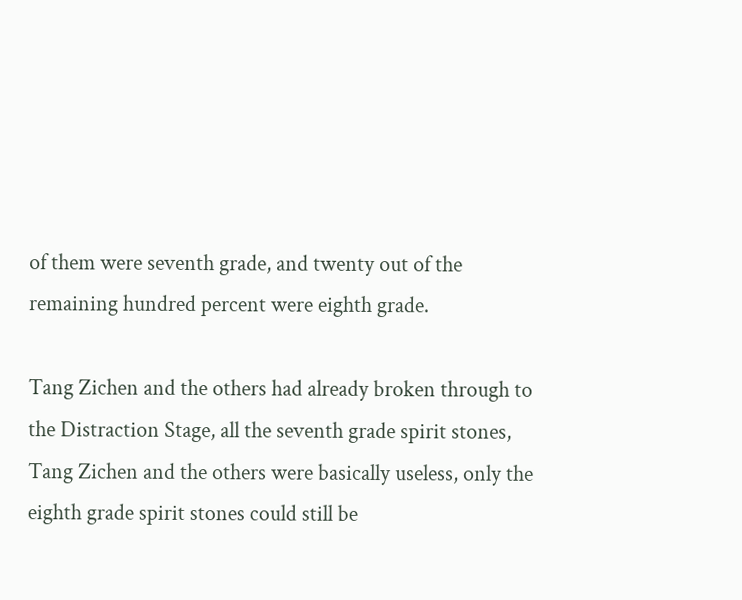of them were seventh grade, and twenty out of the remaining hundred percent were eighth grade.

Tang Zichen and the others had already broken through to the Distraction Stage, all the seventh grade spirit stones, Tang Zichen and the others were basically useless, only the eighth grade spirit stones could still be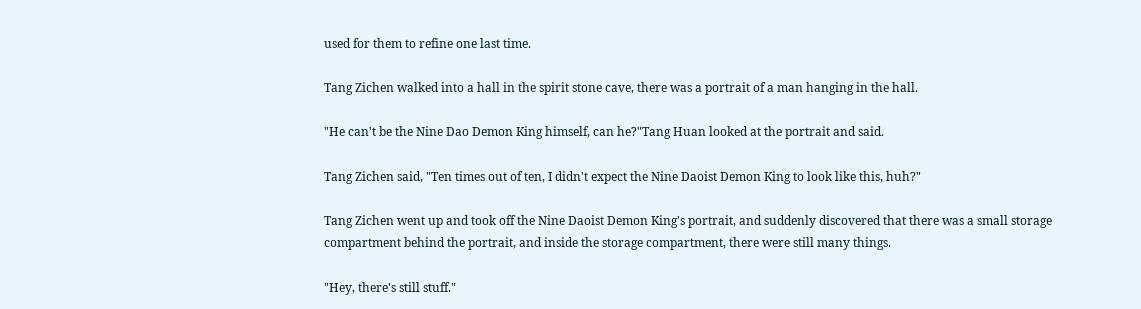used for them to refine one last time.

Tang Zichen walked into a hall in the spirit stone cave, there was a portrait of a man hanging in the hall.

"He can't be the Nine Dao Demon King himself, can he?"Tang Huan looked at the portrait and said.

Tang Zichen said, "Ten times out of ten, I didn't expect the Nine Daoist Demon King to look like this, huh?"

Tang Zichen went up and took off the Nine Daoist Demon King's portrait, and suddenly discovered that there was a small storage compartment behind the portrait, and inside the storage compartment, there were still many things.

"Hey, there's still stuff."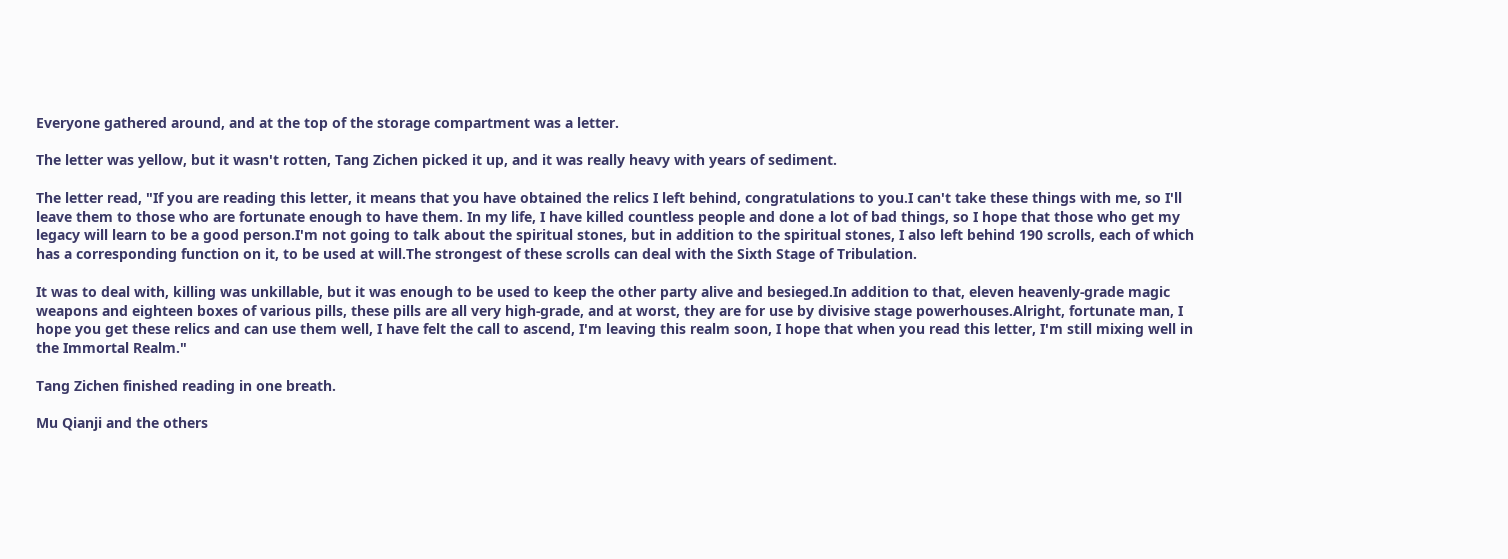Everyone gathered around, and at the top of the storage compartment was a letter.

The letter was yellow, but it wasn't rotten, Tang Zichen picked it up, and it was really heavy with years of sediment.

The letter read, "If you are reading this letter, it means that you have obtained the relics I left behind, congratulations to you.I can't take these things with me, so I'll leave them to those who are fortunate enough to have them. In my life, I have killed countless people and done a lot of bad things, so I hope that those who get my legacy will learn to be a good person.I'm not going to talk about the spiritual stones, but in addition to the spiritual stones, I also left behind 190 scrolls, each of which has a corresponding function on it, to be used at will.The strongest of these scrolls can deal with the Sixth Stage of Tribulation.

It was to deal with, killing was unkillable, but it was enough to be used to keep the other party alive and besieged.In addition to that, eleven heavenly-grade magic weapons and eighteen boxes of various pills, these pills are all very high-grade, and at worst, they are for use by divisive stage powerhouses.Alright, fortunate man, I hope you get these relics and can use them well, I have felt the call to ascend, I'm leaving this realm soon, I hope that when you read this letter, I'm still mixing well in the Immortal Realm."

Tang Zichen finished reading in one breath.

Mu Qianji and the others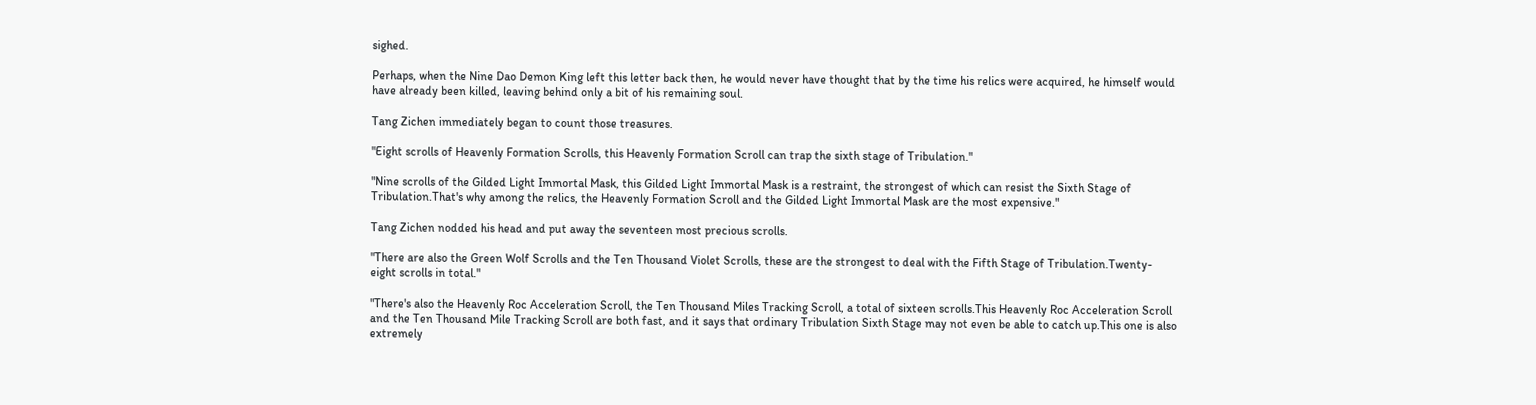sighed.

Perhaps, when the Nine Dao Demon King left this letter back then, he would never have thought that by the time his relics were acquired, he himself would have already been killed, leaving behind only a bit of his remaining soul.

Tang Zichen immediately began to count those treasures.

"Eight scrolls of Heavenly Formation Scrolls, this Heavenly Formation Scroll can trap the sixth stage of Tribulation."

"Nine scrolls of the Gilded Light Immortal Mask, this Gilded Light Immortal Mask is a restraint, the strongest of which can resist the Sixth Stage of Tribulation.That's why among the relics, the Heavenly Formation Scroll and the Gilded Light Immortal Mask are the most expensive."

Tang Zichen nodded his head and put away the seventeen most precious scrolls.

"There are also the Green Wolf Scrolls and the Ten Thousand Violet Scrolls, these are the strongest to deal with the Fifth Stage of Tribulation.Twenty-eight scrolls in total."

"There's also the Heavenly Roc Acceleration Scroll, the Ten Thousand Miles Tracking Scroll, a total of sixteen scrolls.This Heavenly Roc Acceleration Scroll and the Ten Thousand Mile Tracking Scroll are both fast, and it says that ordinary Tribulation Sixth Stage may not even be able to catch up.This one is also extremely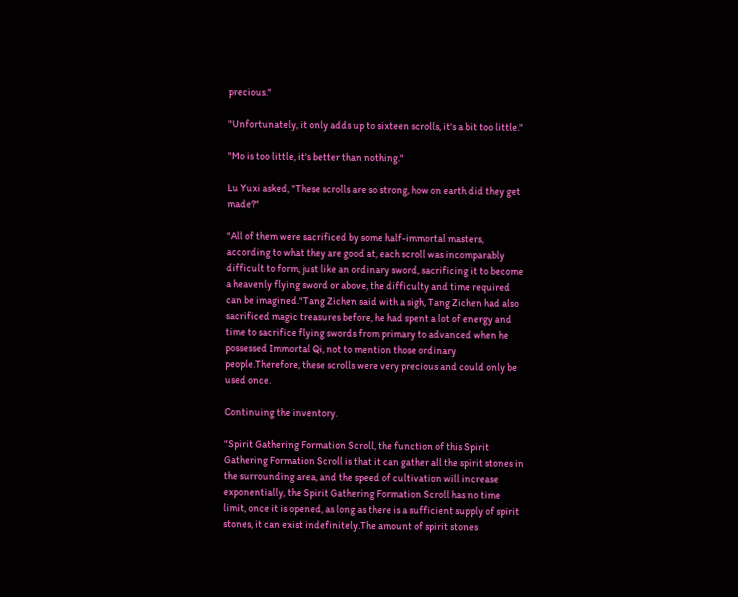precious."

"Unfortunately, it only adds up to sixteen scrolls, it's a bit too little."

"Mo is too little, it's better than nothing."

Lu Yuxi asked, "These scrolls are so strong, how on earth did they get made?"

"All of them were sacrificed by some half-immortal masters, according to what they are good at, each scroll was incomparably difficult to form, just like an ordinary sword, sacrificing it to become a heavenly flying sword or above, the difficulty and time required can be imagined."Tang Zichen said with a sigh, Tang Zichen had also sacrificed magic treasures before, he had spent a lot of energy and time to sacrifice flying swords from primary to advanced when he possessed Immortal Qi, not to mention those ordinary people.Therefore, these scrolls were very precious and could only be used once.

Continuing the inventory.

"Spirit Gathering Formation Scroll, the function of this Spirit Gathering Formation Scroll is that it can gather all the spirit stones in the surrounding area, and the speed of cultivation will increase exponentially, the Spirit Gathering Formation Scroll has no time limit, once it is opened, as long as there is a sufficient supply of spirit stones, it can exist indefinitely.The amount of spirit stones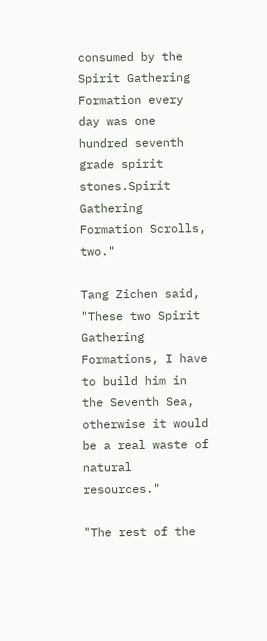consumed by the Spirit Gathering Formation every day was one hundred seventh grade spirit stones.Spirit Gathering Formation Scrolls, two."

Tang Zichen said, "These two Spirit Gathering Formations, I have to build him in the Seventh Sea, otherwise it would be a real waste of natural resources."

"The rest of the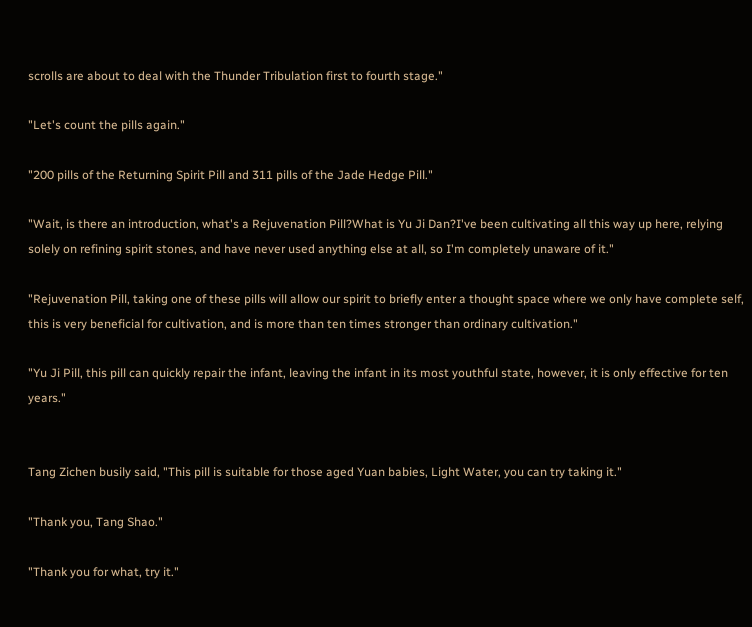scrolls are about to deal with the Thunder Tribulation first to fourth stage."

"Let's count the pills again."

"200 pills of the Returning Spirit Pill and 311 pills of the Jade Hedge Pill."

"Wait, is there an introduction, what's a Rejuvenation Pill?What is Yu Ji Dan?I've been cultivating all this way up here, relying solely on refining spirit stones, and have never used anything else at all, so I'm completely unaware of it."

"Rejuvenation Pill, taking one of these pills will allow our spirit to briefly enter a thought space where we only have complete self, this is very beneficial for cultivation, and is more than ten times stronger than ordinary cultivation."

"Yu Ji Pill, this pill can quickly repair the infant, leaving the infant in its most youthful state, however, it is only effective for ten years."


Tang Zichen busily said, "This pill is suitable for those aged Yuan babies, Light Water, you can try taking it."

"Thank you, Tang Shao."

"Thank you for what, try it."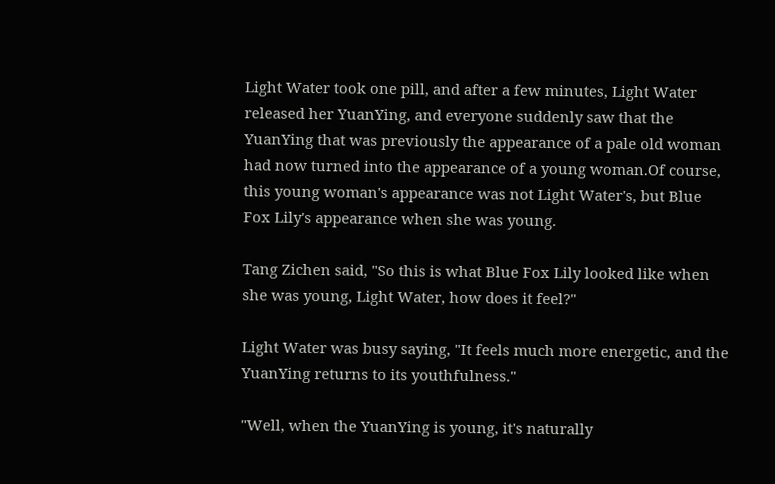Light Water took one pill, and after a few minutes, Light Water released her YuanYing, and everyone suddenly saw that the YuanYing that was previously the appearance of a pale old woman had now turned into the appearance of a young woman.Of course, this young woman's appearance was not Light Water's, but Blue Fox Lily's appearance when she was young.

Tang Zichen said, "So this is what Blue Fox Lily looked like when she was young, Light Water, how does it feel?"

Light Water was busy saying, "It feels much more energetic, and the YuanYing returns to its youthfulness."

"Well, when the YuanYing is young, it's naturally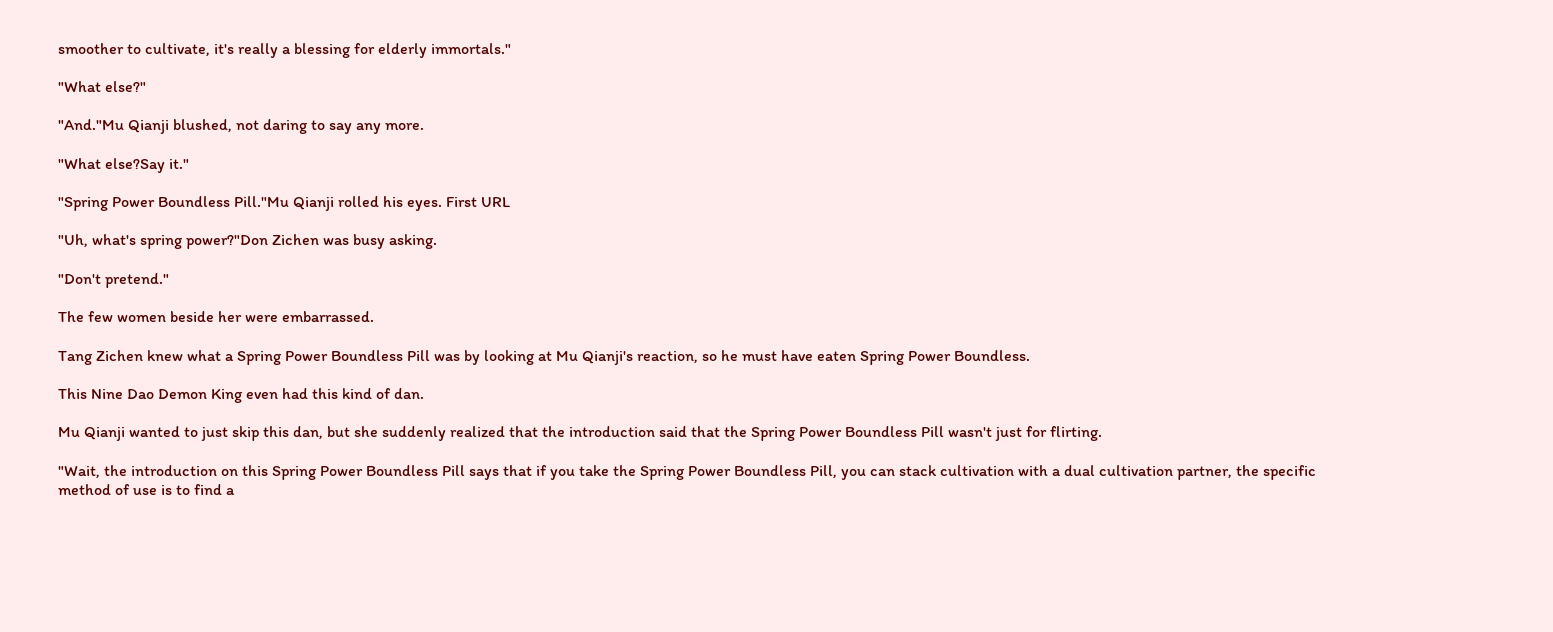smoother to cultivate, it's really a blessing for elderly immortals."

"What else?"

"And."Mu Qianji blushed, not daring to say any more.

"What else?Say it."

"Spring Power Boundless Pill."Mu Qianji rolled his eyes. First URL

"Uh, what's spring power?"Don Zichen was busy asking.

"Don't pretend."

The few women beside her were embarrassed.

Tang Zichen knew what a Spring Power Boundless Pill was by looking at Mu Qianji's reaction, so he must have eaten Spring Power Boundless.

This Nine Dao Demon King even had this kind of dan.

Mu Qianji wanted to just skip this dan, but she suddenly realized that the introduction said that the Spring Power Boundless Pill wasn't just for flirting.

"Wait, the introduction on this Spring Power Boundless Pill says that if you take the Spring Power Boundless Pill, you can stack cultivation with a dual cultivation partner, the specific method of use is to find a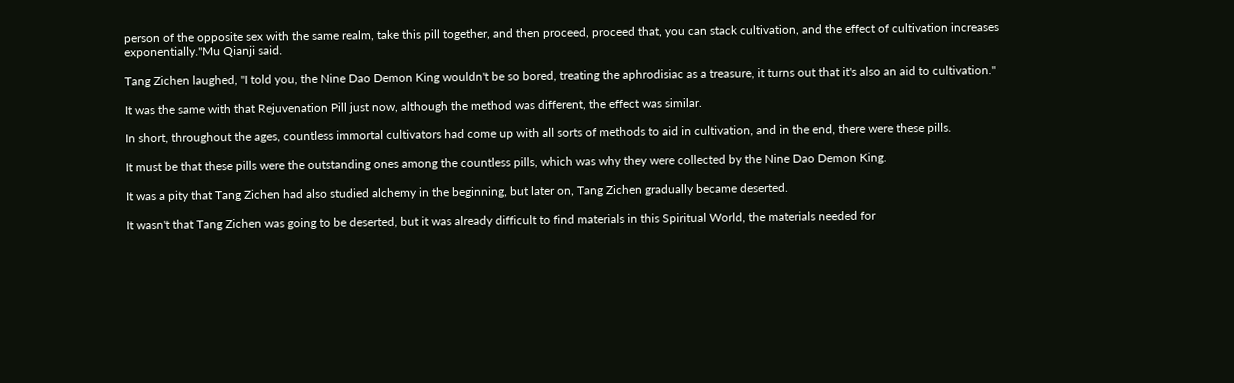person of the opposite sex with the same realm, take this pill together, and then proceed, proceed that, you can stack cultivation, and the effect of cultivation increases exponentially."Mu Qianji said.

Tang Zichen laughed, "I told you, the Nine Dao Demon King wouldn't be so bored, treating the aphrodisiac as a treasure, it turns out that it's also an aid to cultivation."

It was the same with that Rejuvenation Pill just now, although the method was different, the effect was similar.

In short, throughout the ages, countless immortal cultivators had come up with all sorts of methods to aid in cultivation, and in the end, there were these pills.

It must be that these pills were the outstanding ones among the countless pills, which was why they were collected by the Nine Dao Demon King.

It was a pity that Tang Zichen had also studied alchemy in the beginning, but later on, Tang Zichen gradually became deserted.

It wasn't that Tang Zichen was going to be deserted, but it was already difficult to find materials in this Spiritual World, the materials needed for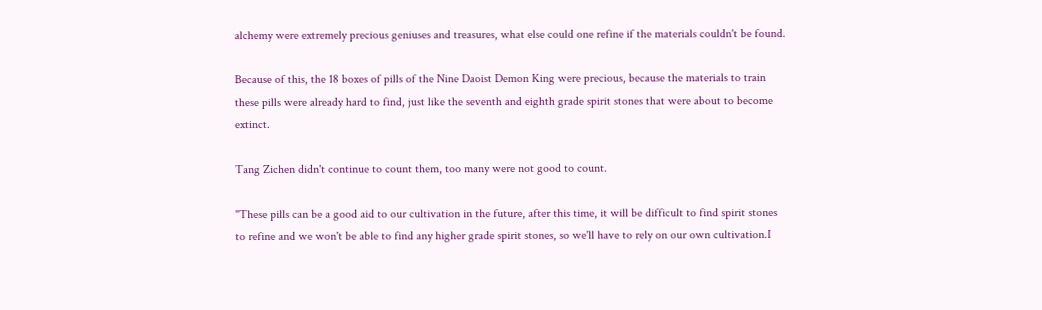alchemy were extremely precious geniuses and treasures, what else could one refine if the materials couldn't be found.

Because of this, the 18 boxes of pills of the Nine Daoist Demon King were precious, because the materials to train these pills were already hard to find, just like the seventh and eighth grade spirit stones that were about to become extinct.

Tang Zichen didn't continue to count them, too many were not good to count.

"These pills can be a good aid to our cultivation in the future, after this time, it will be difficult to find spirit stones to refine and we won't be able to find any higher grade spirit stones, so we'll have to rely on our own cultivation.I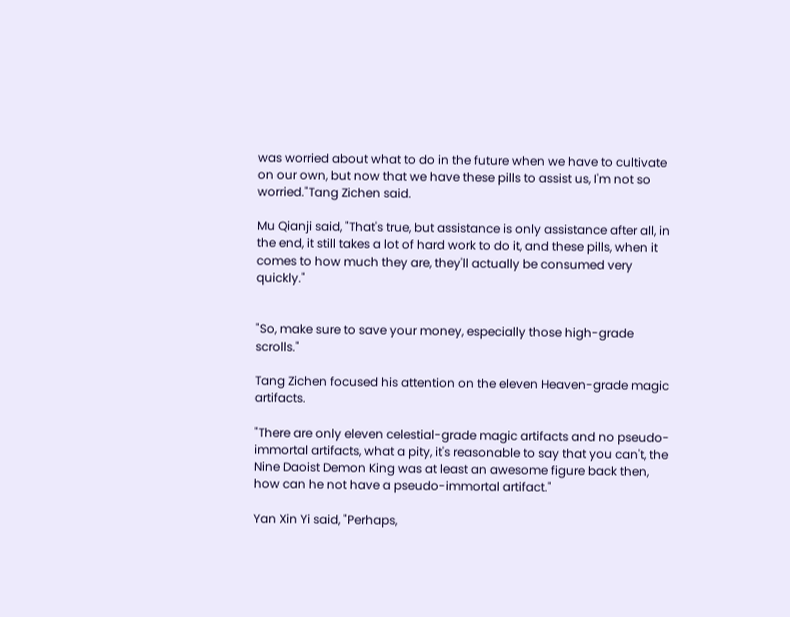was worried about what to do in the future when we have to cultivate on our own, but now that we have these pills to assist us, I'm not so worried."Tang Zichen said.

Mu Qianji said, "That's true, but assistance is only assistance after all, in the end, it still takes a lot of hard work to do it, and these pills, when it comes to how much they are, they'll actually be consumed very quickly."


"So, make sure to save your money, especially those high-grade scrolls."

Tang Zichen focused his attention on the eleven Heaven-grade magic artifacts.

"There are only eleven celestial-grade magic artifacts and no pseudo-immortal artifacts, what a pity, it's reasonable to say that you can't, the Nine Daoist Demon King was at least an awesome figure back then, how can he not have a pseudo-immortal artifact."

Yan Xin Yi said, "Perhaps,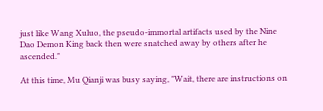just like Wang Xuluo, the pseudo-immortal artifacts used by the Nine Dao Demon King back then were snatched away by others after he ascended."

At this time, Mu Qianji was busy saying, "Wait, there are instructions on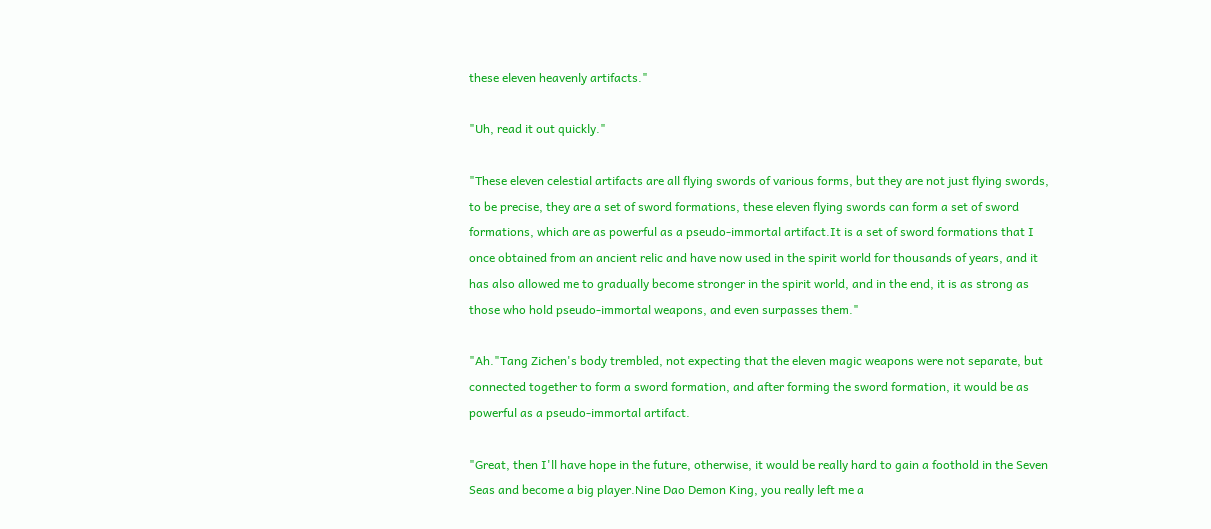these eleven heavenly artifacts."

"Uh, read it out quickly."

"These eleven celestial artifacts are all flying swords of various forms, but they are not just flying swords, to be precise, they are a set of sword formations, these eleven flying swords can form a set of sword formations, which are as powerful as a pseudo-immortal artifact.It is a set of sword formations that I once obtained from an ancient relic and have now used in the spirit world for thousands of years, and it has also allowed me to gradually become stronger in the spirit world, and in the end, it is as strong as those who hold pseudo-immortal weapons, and even surpasses them."

"Ah."Tang Zichen's body trembled, not expecting that the eleven magic weapons were not separate, but connected together to form a sword formation, and after forming the sword formation, it would be as powerful as a pseudo-immortal artifact.

"Great, then I'll have hope in the future, otherwise, it would be really hard to gain a foothold in the Seven Seas and become a big player.Nine Dao Demon King, you really left me a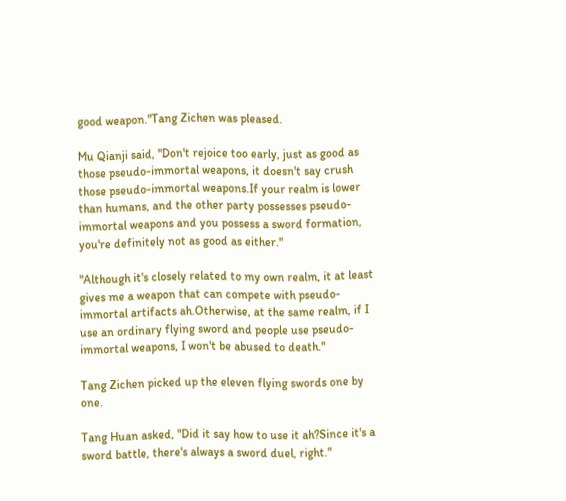good weapon."Tang Zichen was pleased.

Mu Qianji said, "Don't rejoice too early, just as good as those pseudo-immortal weapons, it doesn't say crush those pseudo-immortal weapons.If your realm is lower than humans, and the other party possesses pseudo-immortal weapons and you possess a sword formation, you're definitely not as good as either."

"Although it's closely related to my own realm, it at least gives me a weapon that can compete with pseudo-immortal artifacts ah.Otherwise, at the same realm, if I use an ordinary flying sword and people use pseudo-immortal weapons, I won't be abused to death."

Tang Zichen picked up the eleven flying swords one by one.

Tang Huan asked, "Did it say how to use it ah?Since it's a sword battle, there's always a sword duel, right."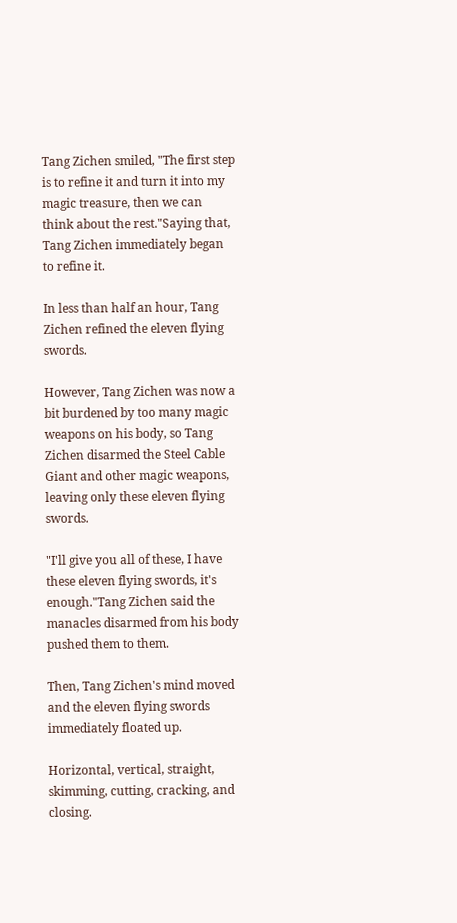Tang Zichen smiled, "The first step is to refine it and turn it into my magic treasure, then we can think about the rest."Saying that, Tang Zichen immediately began to refine it.

In less than half an hour, Tang Zichen refined the eleven flying swords.

However, Tang Zichen was now a bit burdened by too many magic weapons on his body, so Tang Zichen disarmed the Steel Cable Giant and other magic weapons, leaving only these eleven flying swords.

"I'll give you all of these, I have these eleven flying swords, it's enough."Tang Zichen said the manacles disarmed from his body pushed them to them.

Then, Tang Zichen's mind moved and the eleven flying swords immediately floated up.

Horizontal, vertical, straight, skimming, cutting, cracking, and closing.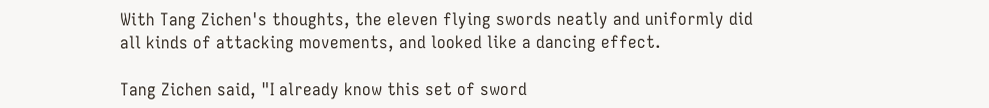With Tang Zichen's thoughts, the eleven flying swords neatly and uniformly did all kinds of attacking movements, and looked like a dancing effect.

Tang Zichen said, "I already know this set of sword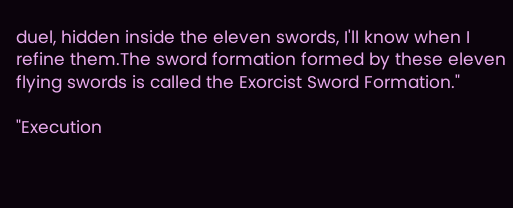duel, hidden inside the eleven swords, I'll know when I refine them.The sword formation formed by these eleven flying swords is called the Exorcist Sword Formation."

"Execution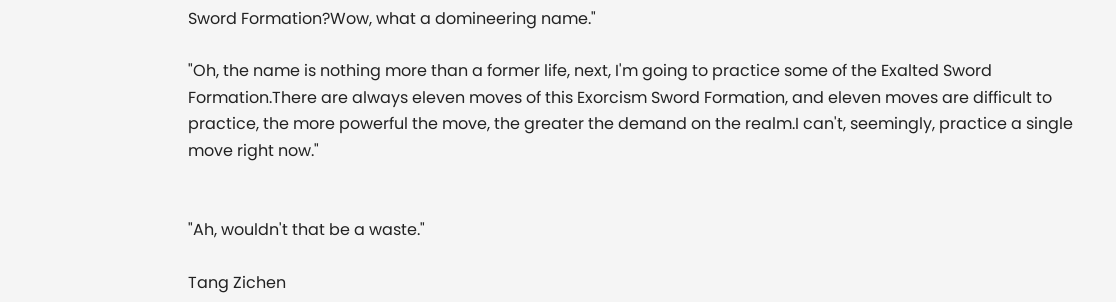Sword Formation?Wow, what a domineering name."

"Oh, the name is nothing more than a former life, next, I'm going to practice some of the Exalted Sword Formation.There are always eleven moves of this Exorcism Sword Formation, and eleven moves are difficult to practice, the more powerful the move, the greater the demand on the realm.I can't, seemingly, practice a single move right now."


"Ah, wouldn't that be a waste."

Tang Zichen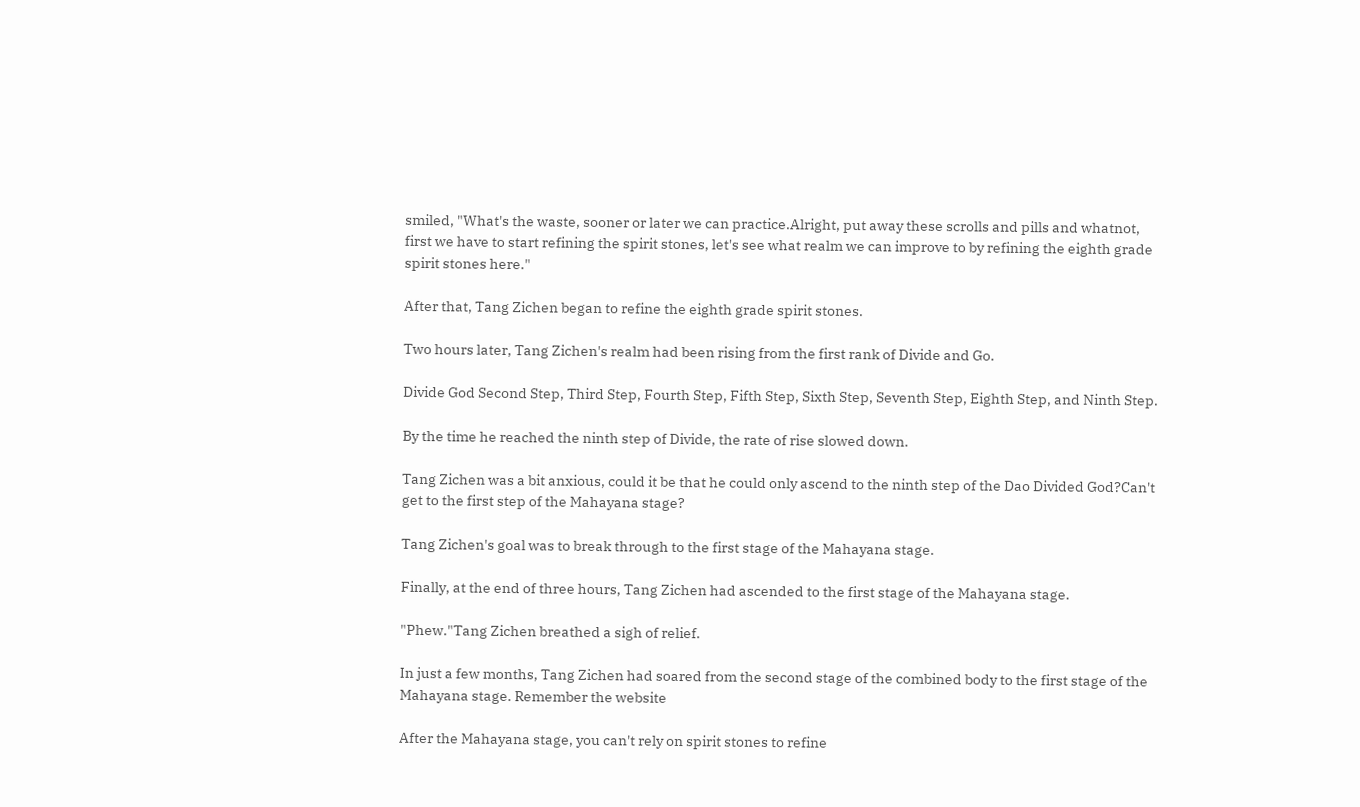smiled, "What's the waste, sooner or later we can practice.Alright, put away these scrolls and pills and whatnot, first we have to start refining the spirit stones, let's see what realm we can improve to by refining the eighth grade spirit stones here."

After that, Tang Zichen began to refine the eighth grade spirit stones.

Two hours later, Tang Zichen's realm had been rising from the first rank of Divide and Go.

Divide God Second Step, Third Step, Fourth Step, Fifth Step, Sixth Step, Seventh Step, Eighth Step, and Ninth Step.

By the time he reached the ninth step of Divide, the rate of rise slowed down.

Tang Zichen was a bit anxious, could it be that he could only ascend to the ninth step of the Dao Divided God?Can't get to the first step of the Mahayana stage?

Tang Zichen's goal was to break through to the first stage of the Mahayana stage.

Finally, at the end of three hours, Tang Zichen had ascended to the first stage of the Mahayana stage.

"Phew."Tang Zichen breathed a sigh of relief.

In just a few months, Tang Zichen had soared from the second stage of the combined body to the first stage of the Mahayana stage. Remember the website

After the Mahayana stage, you can't rely on spirit stones to refine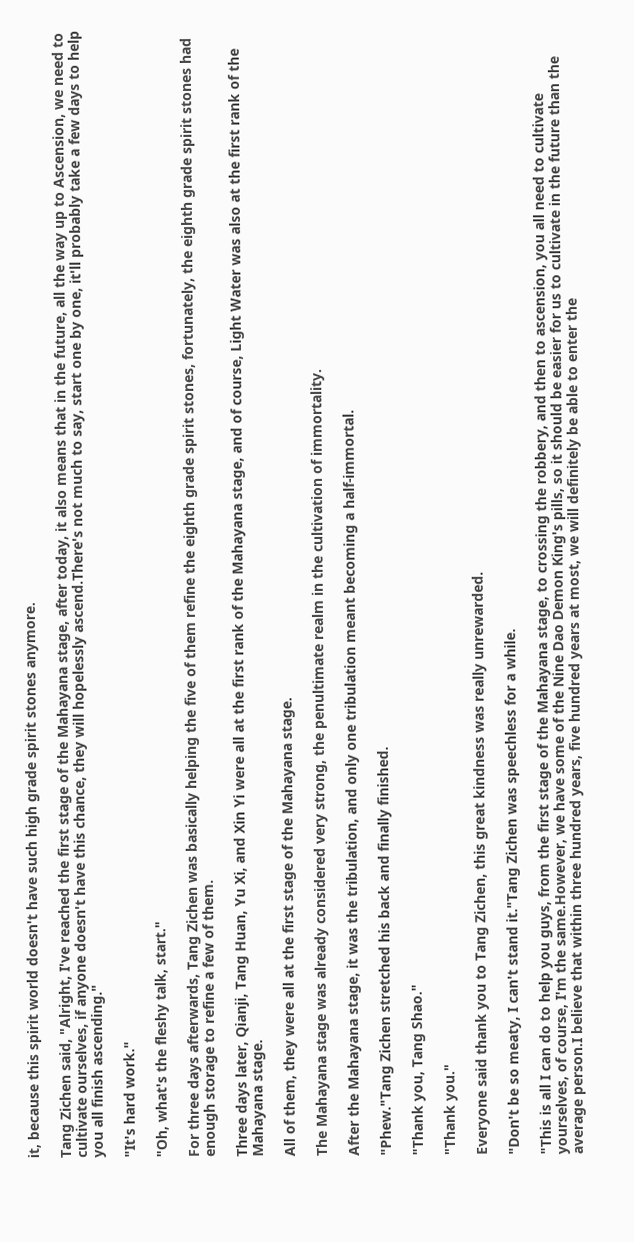it, because this spirit world doesn't have such high grade spirit stones anymore.

Tang Zichen said, "Alright, I've reached the first stage of the Mahayana stage, after today, it also means that in the future, all the way up to Ascension, we need to cultivate ourselves, if anyone doesn't have this chance, they will hopelessly ascend.There's not much to say, start one by one, it'll probably take a few days to help you all finish ascending."

"It's hard work."

"Oh, what's the fleshy talk, start."

For three days afterwards, Tang Zichen was basically helping the five of them refine the eighth grade spirit stones, fortunately, the eighth grade spirit stones had enough storage to refine a few of them.

Three days later, Qianji, Tang Huan, Yu Xi, and Xin Yi were all at the first rank of the Mahayana stage, and of course, Light Water was also at the first rank of the Mahayana stage.

All of them, they were all at the first stage of the Mahayana stage.

The Mahayana stage was already considered very strong, the penultimate realm in the cultivation of immortality.

After the Mahayana stage, it was the tribulation, and only one tribulation meant becoming a half-immortal.

"Phew."Tang Zichen stretched his back and finally finished.

"Thank you, Tang Shao."

"Thank you."

Everyone said thank you to Tang Zichen, this great kindness was really unrewarded.

"Don't be so meaty, I can't stand it."Tang Zichen was speechless for a while.

"This is all I can do to help you guys, from the first stage of the Mahayana stage, to crossing the robbery, and then to ascension, you all need to cultivate yourselves, of course, I'm the same.However, we have some of the Nine Dao Demon King's pills, so it should be easier for us to cultivate in the future than the average person.I believe that within three hundred years, five hundred years at most, we will definitely be able to enter the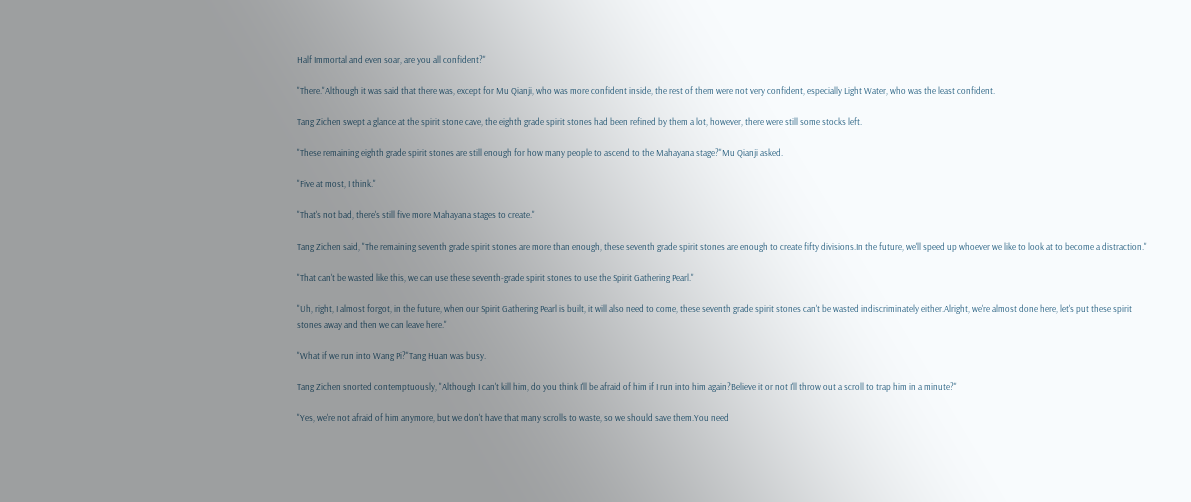Half Immortal and even soar, are you all confident?"

"There."Although it was said that there was, except for Mu Qianji, who was more confident inside, the rest of them were not very confident, especially Light Water, who was the least confident.

Tang Zichen swept a glance at the spirit stone cave, the eighth grade spirit stones had been refined by them a lot, however, there were still some stocks left.

"These remaining eighth grade spirit stones are still enough for how many people to ascend to the Mahayana stage?"Mu Qianji asked.

"Five at most, I think."

"That's not bad, there's still five more Mahayana stages to create."

Tang Zichen said, "The remaining seventh grade spirit stones are more than enough, these seventh grade spirit stones are enough to create fifty divisions.In the future, we'll speed up whoever we like to look at to become a distraction."

"That can't be wasted like this, we can use these seventh-grade spirit stones to use the Spirit Gathering Pearl."

"Uh, right, I almost forgot, in the future, when our Spirit Gathering Pearl is built, it will also need to come, these seventh grade spirit stones can't be wasted indiscriminately either.Alright, we're almost done here, let's put these spirit stones away and then we can leave here."

"What if we run into Wang Pi?"Tang Huan was busy.

Tang Zichen snorted contemptuously, "Although I can't kill him, do you think I'll be afraid of him if I run into him again?Believe it or not I'll throw out a scroll to trap him in a minute?"

"Yes, we're not afraid of him anymore, but we don't have that many scrolls to waste, so we should save them.You need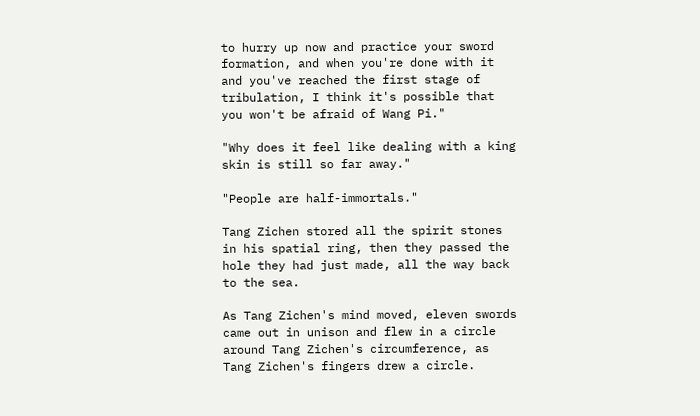to hurry up now and practice your sword formation, and when you're done with it and you've reached the first stage of tribulation, I think it's possible that you won't be afraid of Wang Pi."

"Why does it feel like dealing with a king skin is still so far away."

"People are half-immortals."

Tang Zichen stored all the spirit stones in his spatial ring, then they passed the hole they had just made, all the way back to the sea.

As Tang Zichen's mind moved, eleven swords came out in unison and flew in a circle around Tang Zichen's circumference, as Tang Zichen's fingers drew a circle.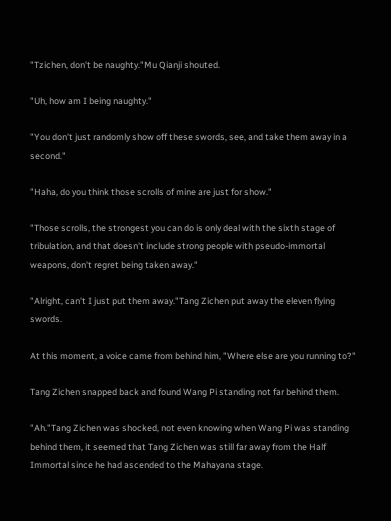"Tzichen, don't be naughty."Mu Qianji shouted.

"Uh, how am I being naughty."

"You don't just randomly show off these swords, see, and take them away in a second."

"Haha, do you think those scrolls of mine are just for show."

"Those scrolls, the strongest you can do is only deal with the sixth stage of tribulation, and that doesn't include strong people with pseudo-immortal weapons, don't regret being taken away."

"Alright, can't I just put them away."Tang Zichen put away the eleven flying swords.

At this moment, a voice came from behind him, "Where else are you running to?"

Tang Zichen snapped back and found Wang Pi standing not far behind them.

"Ah."Tang Zichen was shocked, not even knowing when Wang Pi was standing behind them, it seemed that Tang Zichen was still far away from the Half Immortal since he had ascended to the Mahayana stage.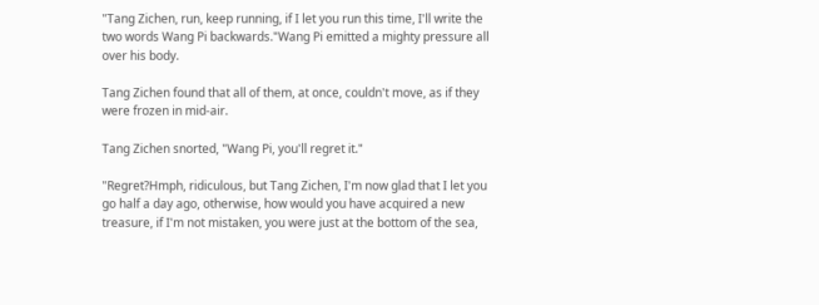"Tang Zichen, run, keep running, if I let you run this time, I'll write the two words Wang Pi backwards."Wang Pi emitted a mighty pressure all over his body.

Tang Zichen found that all of them, at once, couldn't move, as if they were frozen in mid-air.

Tang Zichen snorted, "Wang Pi, you'll regret it."

"Regret?Hmph, ridiculous, but Tang Zichen, I'm now glad that I let you go half a day ago, otherwise, how would you have acquired a new treasure, if I'm not mistaken, you were just at the bottom of the sea,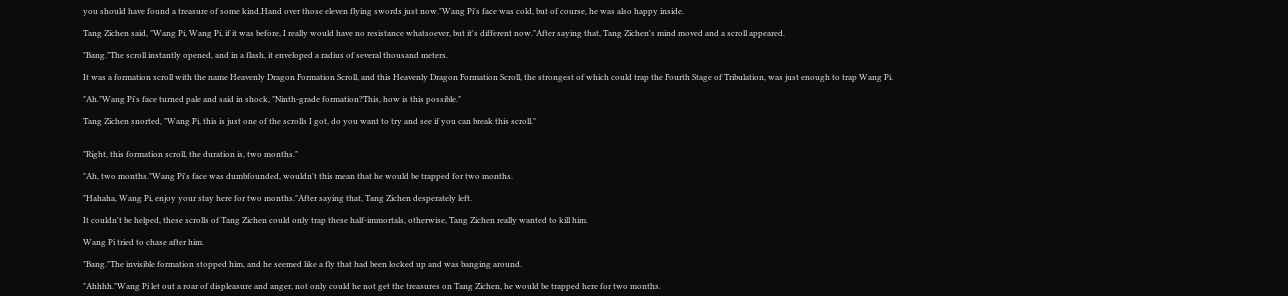you should have found a treasure of some kind.Hand over those eleven flying swords just now."Wang Pi's face was cold, but of course, he was also happy inside.

Tang Zichen said, "Wang Pi, Wang Pi, if it was before, I really would have no resistance whatsoever, but it's different now."After saying that, Tang Zichen's mind moved and a scroll appeared.

"Bang."The scroll instantly opened, and in a flash, it enveloped a radius of several thousand meters.

It was a formation scroll with the name Heavenly Dragon Formation Scroll, and this Heavenly Dragon Formation Scroll, the strongest of which could trap the Fourth Stage of Tribulation, was just enough to trap Wang Pi.

"Ah."Wang Pi's face turned pale and said in shock, "Ninth-grade formation?This, how is this possible."

Tang Zichen snorted, "Wang Pi, this is just one of the scrolls I got, do you want to try and see if you can break this scroll."


"Right, this formation scroll, the duration is, two months."

"Ah, two months."Wang Pi's face was dumbfounded, wouldn't this mean that he would be trapped for two months.

"Hahaha, Wang Pi, enjoy your stay here for two months."After saying that, Tang Zichen desperately left.

It couldn't be helped, these scrolls of Tang Zichen could only trap these half-immortals, otherwise, Tang Zichen really wanted to kill him.

Wang Pi tried to chase after him.

"Bang."The invisible formation stopped him, and he seemed like a fly that had been locked up and was banging around.

"Ahhhh."Wang Pi let out a roar of displeasure and anger, not only could he not get the treasures on Tang Zichen, he would be trapped here for two months.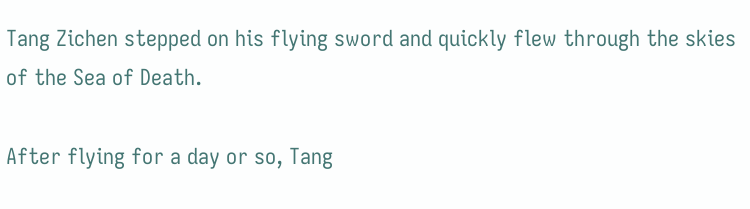Tang Zichen stepped on his flying sword and quickly flew through the skies of the Sea of Death.

After flying for a day or so, Tang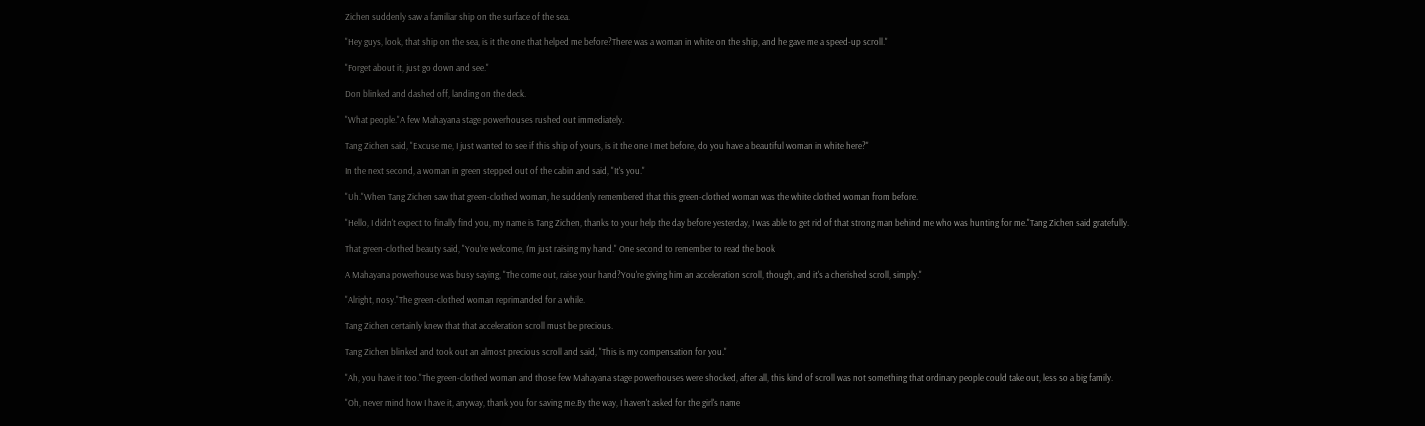Zichen suddenly saw a familiar ship on the surface of the sea.

"Hey guys, look, that ship on the sea, is it the one that helped me before?There was a woman in white on the ship, and he gave me a speed-up scroll."

"Forget about it, just go down and see."

Don blinked and dashed off, landing on the deck.

"What people."A few Mahayana stage powerhouses rushed out immediately.

Tang Zichen said, "Excuse me, I just wanted to see if this ship of yours, is it the one I met before, do you have a beautiful woman in white here?"

In the next second, a woman in green stepped out of the cabin and said, "It's you."

"Uh."When Tang Zichen saw that green-clothed woman, he suddenly remembered that this green-clothed woman was the white clothed woman from before.

"Hello, I didn't expect to finally find you, my name is Tang Zichen, thanks to your help the day before yesterday, I was able to get rid of that strong man behind me who was hunting for me."Tang Zichen said gratefully.

That green-clothed beauty said, "You're welcome, I'm just raising my hand." One second to remember to read the book

A Mahayana powerhouse was busy saying, "The come out, raise your hand?You're giving him an acceleration scroll, though, and it's a cherished scroll, simply."

"Alright, nosy."The green-clothed woman reprimanded for a while.

Tang Zichen certainly knew that that acceleration scroll must be precious.

Tang Zichen blinked and took out an almost precious scroll and said, "This is my compensation for you."

"Ah, you have it too."The green-clothed woman and those few Mahayana stage powerhouses were shocked, after all, this kind of scroll was not something that ordinary people could take out, less so a big family.

"Oh, never mind how I have it, anyway, thank you for saving me.By the way, I haven't asked for the girl's name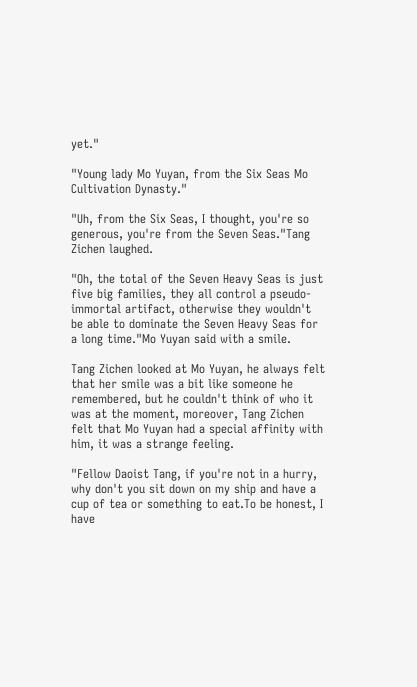yet."

"Young lady Mo Yuyan, from the Six Seas Mo Cultivation Dynasty."

"Uh, from the Six Seas, I thought, you're so generous, you're from the Seven Seas."Tang Zichen laughed.

"Oh, the total of the Seven Heavy Seas is just five big families, they all control a pseudo-immortal artifact, otherwise they wouldn't be able to dominate the Seven Heavy Seas for a long time."Mo Yuyan said with a smile.

Tang Zichen looked at Mo Yuyan, he always felt that her smile was a bit like someone he remembered, but he couldn't think of who it was at the moment, moreover, Tang Zichen felt that Mo Yuyan had a special affinity with him, it was a strange feeling.

"Fellow Daoist Tang, if you're not in a hurry, why don't you sit down on my ship and have a cup of tea or something to eat.To be honest, I have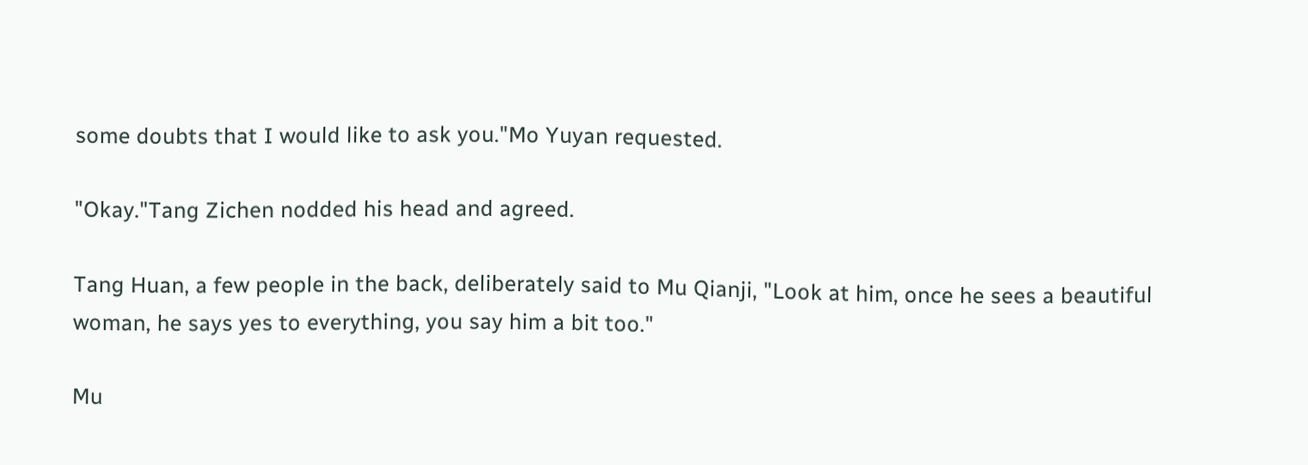some doubts that I would like to ask you."Mo Yuyan requested.

"Okay."Tang Zichen nodded his head and agreed.

Tang Huan, a few people in the back, deliberately said to Mu Qianji, "Look at him, once he sees a beautiful woman, he says yes to everything, you say him a bit too."

Mu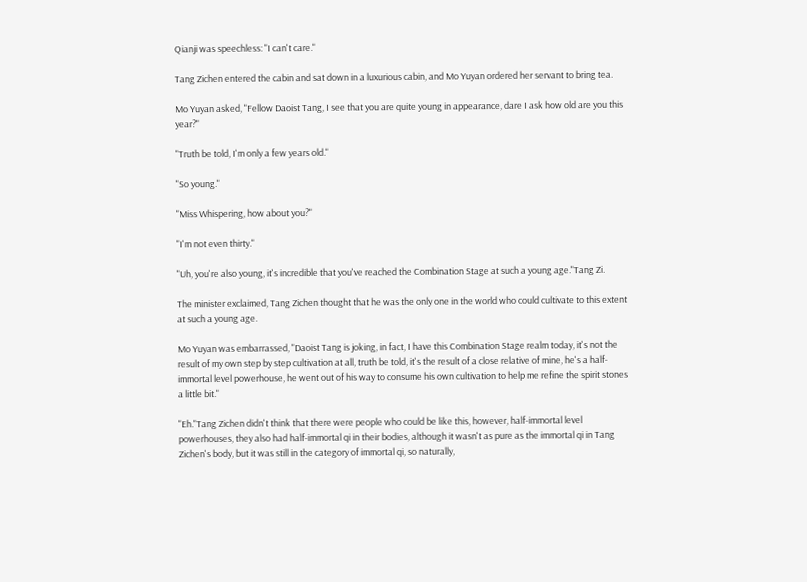Qianji was speechless: "I can't care."

Tang Zichen entered the cabin and sat down in a luxurious cabin, and Mo Yuyan ordered her servant to bring tea.

Mo Yuyan asked, "Fellow Daoist Tang, I see that you are quite young in appearance, dare I ask how old are you this year?"

"Truth be told, I'm only a few years old."

"So young."

"Miss Whispering, how about you?"

"I'm not even thirty."

"Uh, you're also young, it's incredible that you've reached the Combination Stage at such a young age."Tang Zi.

The minister exclaimed, Tang Zichen thought that he was the only one in the world who could cultivate to this extent at such a young age.

Mo Yuyan was embarrassed, "Daoist Tang is joking, in fact, I have this Combination Stage realm today, it's not the result of my own step by step cultivation at all, truth be told, it's the result of a close relative of mine, he's a half-immortal level powerhouse, he went out of his way to consume his own cultivation to help me refine the spirit stones a little bit."

"Eh."Tang Zichen didn't think that there were people who could be like this, however, half-immortal level powerhouses, they also had half-immortal qi in their bodies, although it wasn't as pure as the immortal qi in Tang Zichen's body, but it was still in the category of immortal qi, so naturally,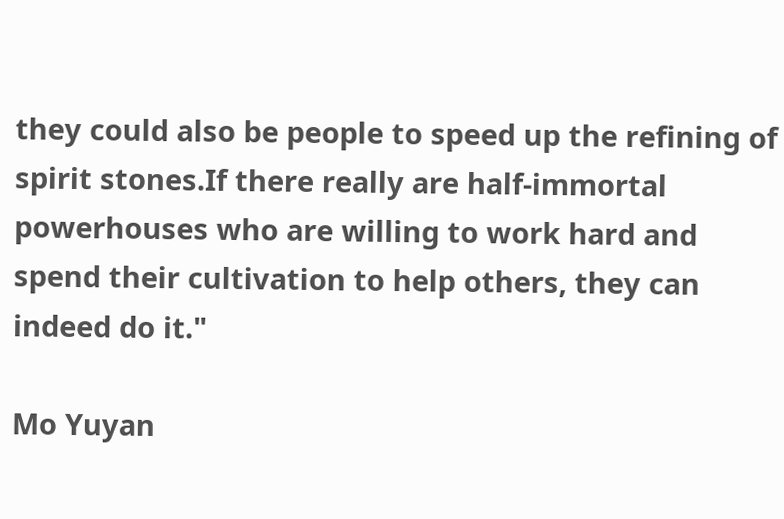they could also be people to speed up the refining of spirit stones.If there really are half-immortal powerhouses who are willing to work hard and spend their cultivation to help others, they can indeed do it."

Mo Yuyan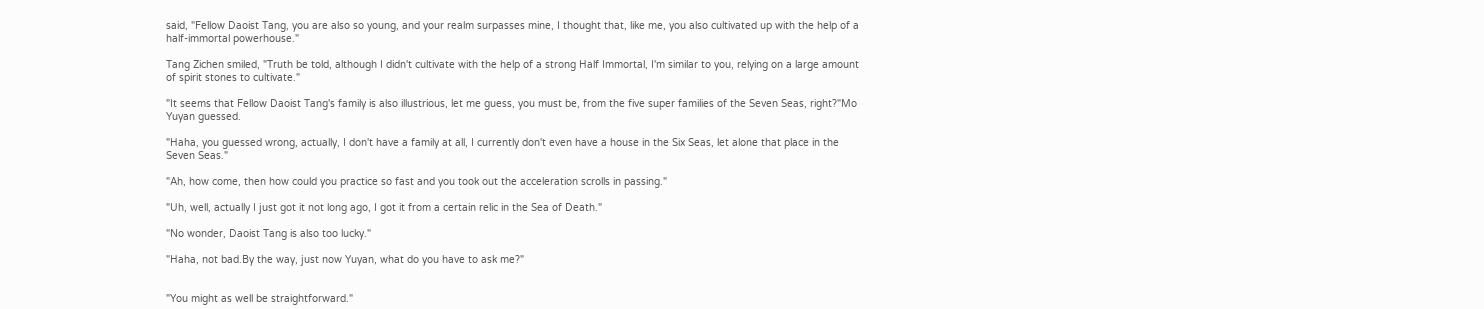said, "Fellow Daoist Tang, you are also so young, and your realm surpasses mine, I thought that, like me, you also cultivated up with the help of a half-immortal powerhouse."

Tang Zichen smiled, "Truth be told, although I didn't cultivate with the help of a strong Half Immortal, I'm similar to you, relying on a large amount of spirit stones to cultivate."

"It seems that Fellow Daoist Tang's family is also illustrious, let me guess, you must be, from the five super families of the Seven Seas, right?"Mo Yuyan guessed.

"Haha, you guessed wrong, actually, I don't have a family at all, I currently don't even have a house in the Six Seas, let alone that place in the Seven Seas."

"Ah, how come, then how could you practice so fast and you took out the acceleration scrolls in passing."

"Uh, well, actually I just got it not long ago, I got it from a certain relic in the Sea of Death."

"No wonder, Daoist Tang is also too lucky."

"Haha, not bad.By the way, just now Yuyan, what do you have to ask me?"


"You might as well be straightforward."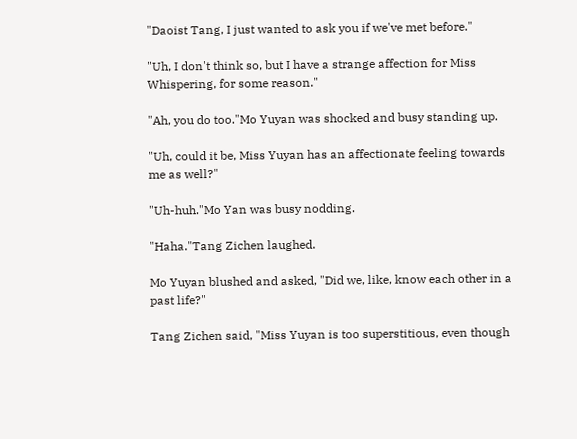"Daoist Tang, I just wanted to ask you if we've met before."

"Uh, I don't think so, but I have a strange affection for Miss Whispering, for some reason."

"Ah, you do too."Mo Yuyan was shocked and busy standing up.

"Uh, could it be, Miss Yuyan has an affectionate feeling towards me as well?"

"Uh-huh."Mo Yan was busy nodding.

"Haha."Tang Zichen laughed.

Mo Yuyan blushed and asked, "Did we, like, know each other in a past life?"

Tang Zichen said, "Miss Yuyan is too superstitious, even though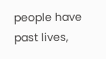people have past lives,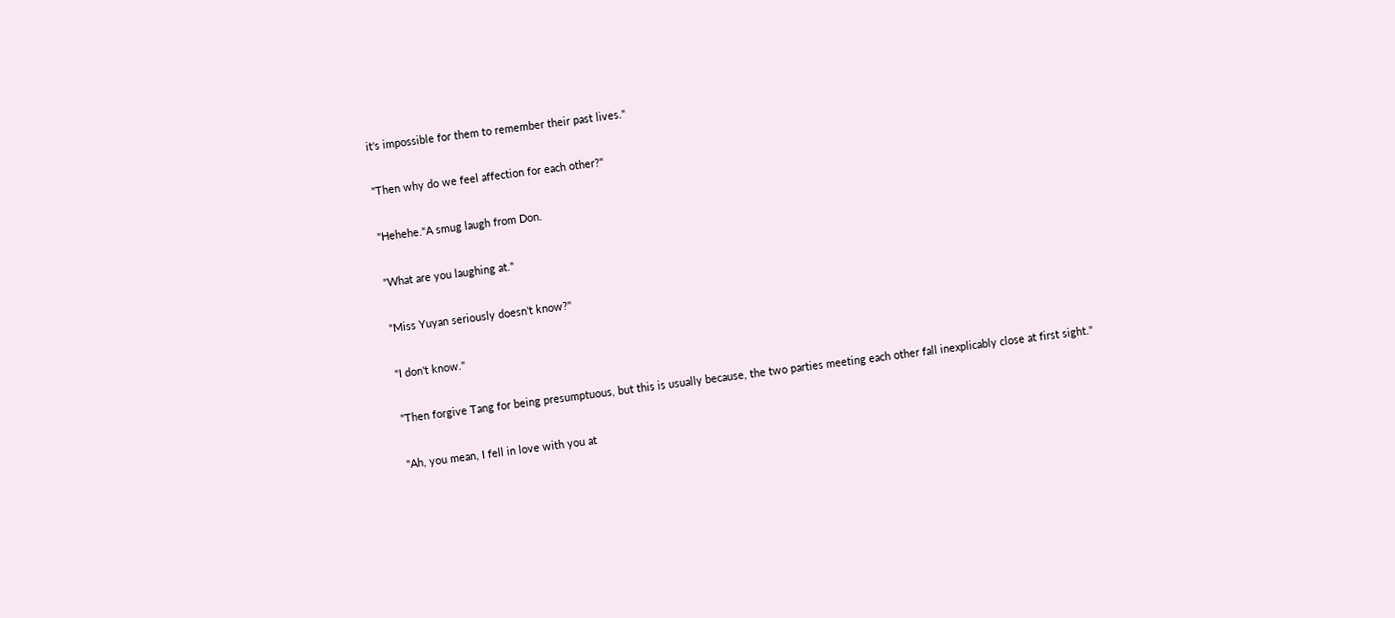it's impossible for them to remember their past lives."

"Then why do we feel affection for each other?"

"Hehehe."A smug laugh from Don.

"What are you laughing at."

"Miss Yuyan seriously doesn't know?"

"I don't know."

"Then forgive Tang for being presumptuous, but this is usually because, the two parties meeting each other fall inexplicably close at first sight."

"Ah, you mean, I fell in love with you at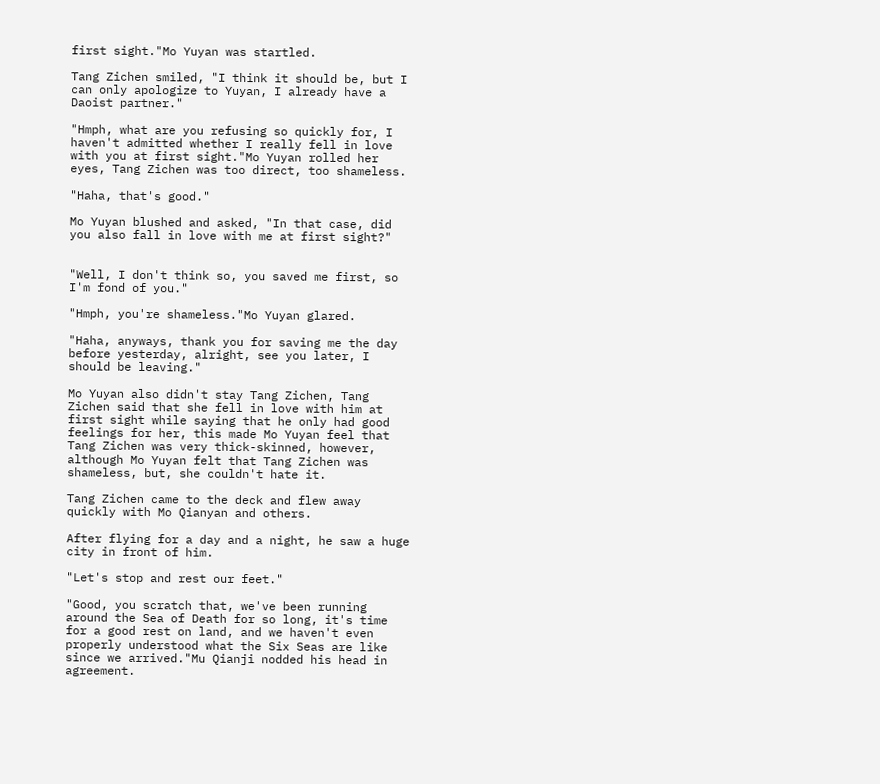first sight."Mo Yuyan was startled.

Tang Zichen smiled, "I think it should be, but I can only apologize to Yuyan, I already have a Daoist partner."

"Hmph, what are you refusing so quickly for, I haven't admitted whether I really fell in love with you at first sight."Mo Yuyan rolled her eyes, Tang Zichen was too direct, too shameless.

"Haha, that's good."

Mo Yuyan blushed and asked, "In that case, did you also fall in love with me at first sight?"


"Well, I don't think so, you saved me first, so I'm fond of you."

"Hmph, you're shameless."Mo Yuyan glared.

"Haha, anyways, thank you for saving me the day before yesterday, alright, see you later, I should be leaving."

Mo Yuyan also didn't stay Tang Zichen, Tang Zichen said that she fell in love with him at first sight while saying that he only had good feelings for her, this made Mo Yuyan feel that Tang Zichen was very thick-skinned, however, although Mo Yuyan felt that Tang Zichen was shameless, but, she couldn't hate it.

Tang Zichen came to the deck and flew away quickly with Mo Qianyan and others.

After flying for a day and a night, he saw a huge city in front of him.

"Let's stop and rest our feet."

"Good, you scratch that, we've been running around the Sea of Death for so long, it's time for a good rest on land, and we haven't even properly understood what the Six Seas are like since we arrived."Mu Qianji nodded his head in agreement.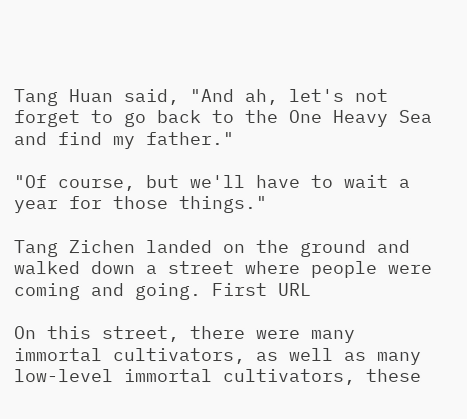Tang Huan said, "And ah, let's not forget to go back to the One Heavy Sea and find my father."

"Of course, but we'll have to wait a year for those things."

Tang Zichen landed on the ground and walked down a street where people were coming and going. First URL

On this street, there were many immortal cultivators, as well as many low-level immortal cultivators, these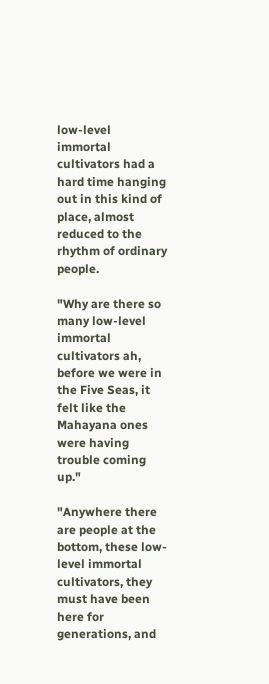low-level immortal cultivators had a hard time hanging out in this kind of place, almost reduced to the rhythm of ordinary people.

"Why are there so many low-level immortal cultivators ah, before we were in the Five Seas, it felt like the Mahayana ones were having trouble coming up."

"Anywhere there are people at the bottom, these low-level immortal cultivators, they must have been here for generations, and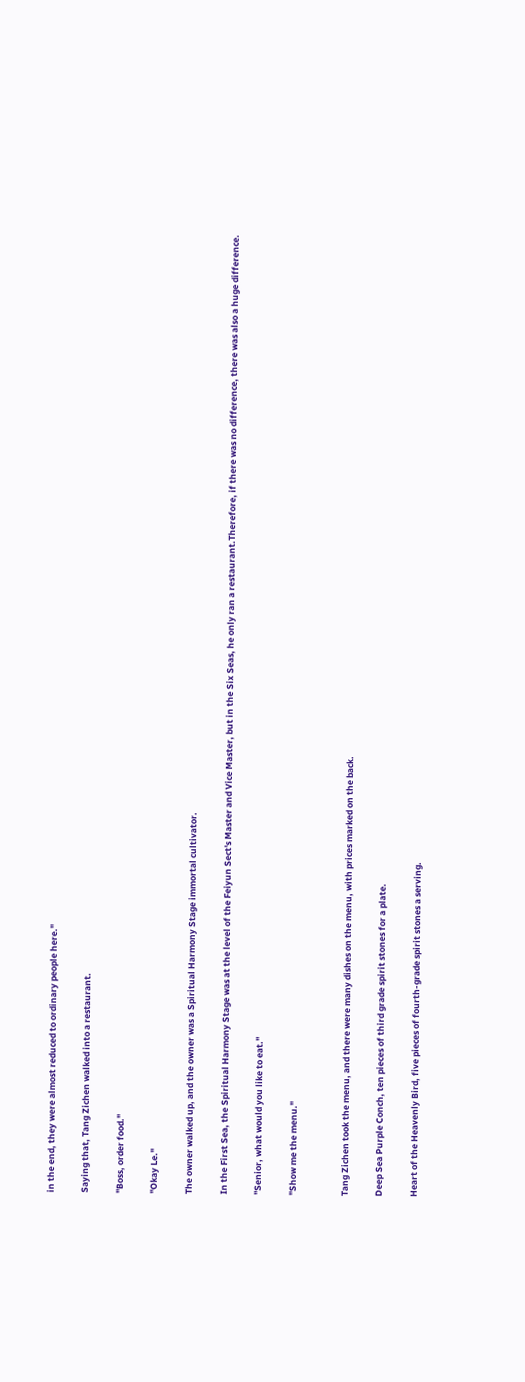in the end, they were almost reduced to ordinary people here."

Saying that, Tang Zichen walked into a restaurant.

"Boss, order food."

"Okay Le."

The owner walked up, and the owner was a Spiritual Harmony Stage immortal cultivator.

In the First Sea, the Spiritual Harmony Stage was at the level of the Feiyun Sect's Master and Vice Master, but in the Six Seas, he only ran a restaurant.Therefore, if there was no difference, there was also a huge difference.

"Senior, what would you like to eat."

"Show me the menu."


Tang Zichen took the menu, and there were many dishes on the menu, with prices marked on the back.

Deep Sea Purple Conch, ten pieces of third grade spirit stones for a plate.

Heart of the Heavenly Bird, five pieces of fourth-grade spirit stones a serving.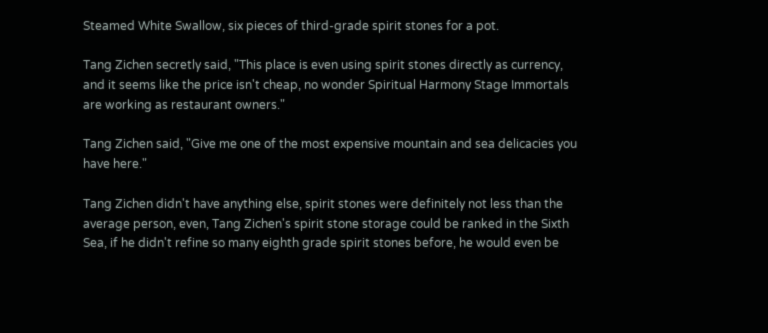Steamed White Swallow, six pieces of third-grade spirit stones for a pot.

Tang Zichen secretly said, "This place is even using spirit stones directly as currency, and it seems like the price isn't cheap, no wonder Spiritual Harmony Stage Immortals are working as restaurant owners."

Tang Zichen said, "Give me one of the most expensive mountain and sea delicacies you have here."

Tang Zichen didn't have anything else, spirit stones were definitely not less than the average person, even, Tang Zichen's spirit stone storage could be ranked in the Sixth Sea, if he didn't refine so many eighth grade spirit stones before, he would even be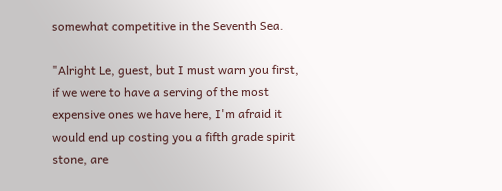somewhat competitive in the Seventh Sea.

"Alright Le, guest, but I must warn you first, if we were to have a serving of the most expensive ones we have here, I'm afraid it would end up costing you a fifth grade spirit stone, are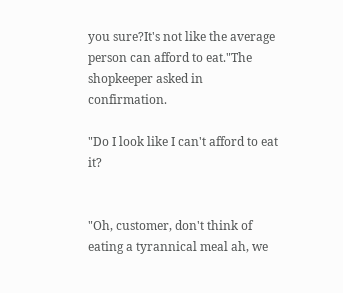you sure?It's not like the average person can afford to eat."The shopkeeper asked in confirmation.

"Do I look like I can't afford to eat it?


"Oh, customer, don't think of eating a tyrannical meal ah, we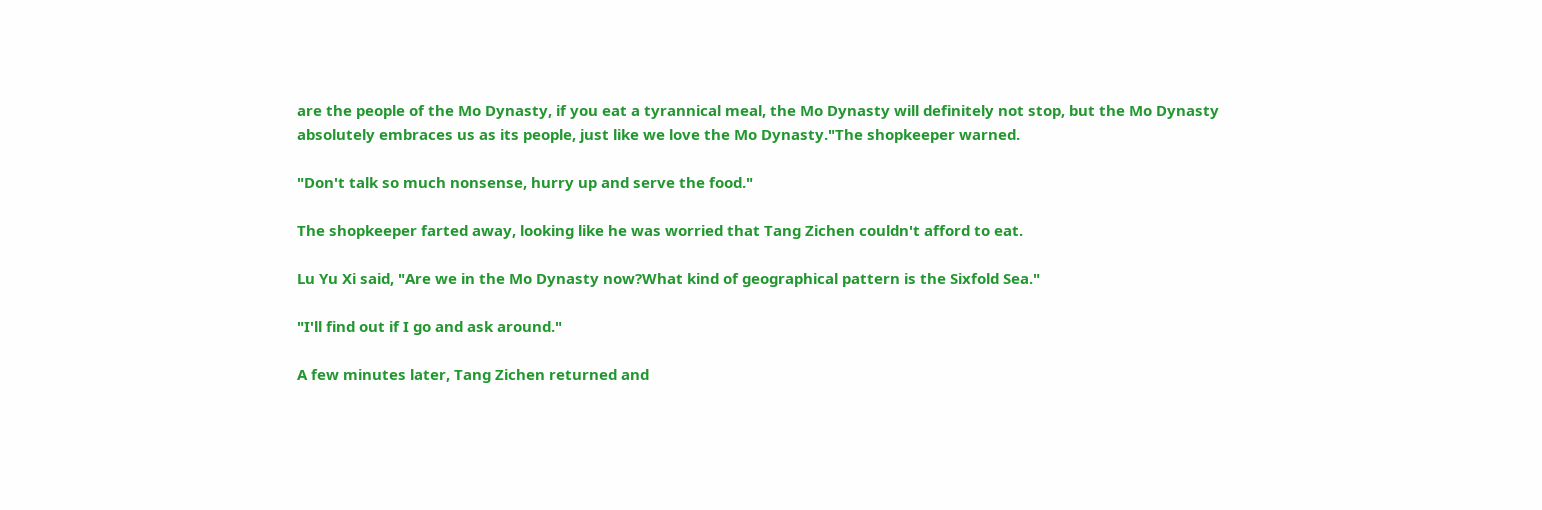are the people of the Mo Dynasty, if you eat a tyrannical meal, the Mo Dynasty will definitely not stop, but the Mo Dynasty absolutely embraces us as its people, just like we love the Mo Dynasty."The shopkeeper warned.

"Don't talk so much nonsense, hurry up and serve the food."

The shopkeeper farted away, looking like he was worried that Tang Zichen couldn't afford to eat.

Lu Yu Xi said, "Are we in the Mo Dynasty now?What kind of geographical pattern is the Sixfold Sea."

"I'll find out if I go and ask around."

A few minutes later, Tang Zichen returned and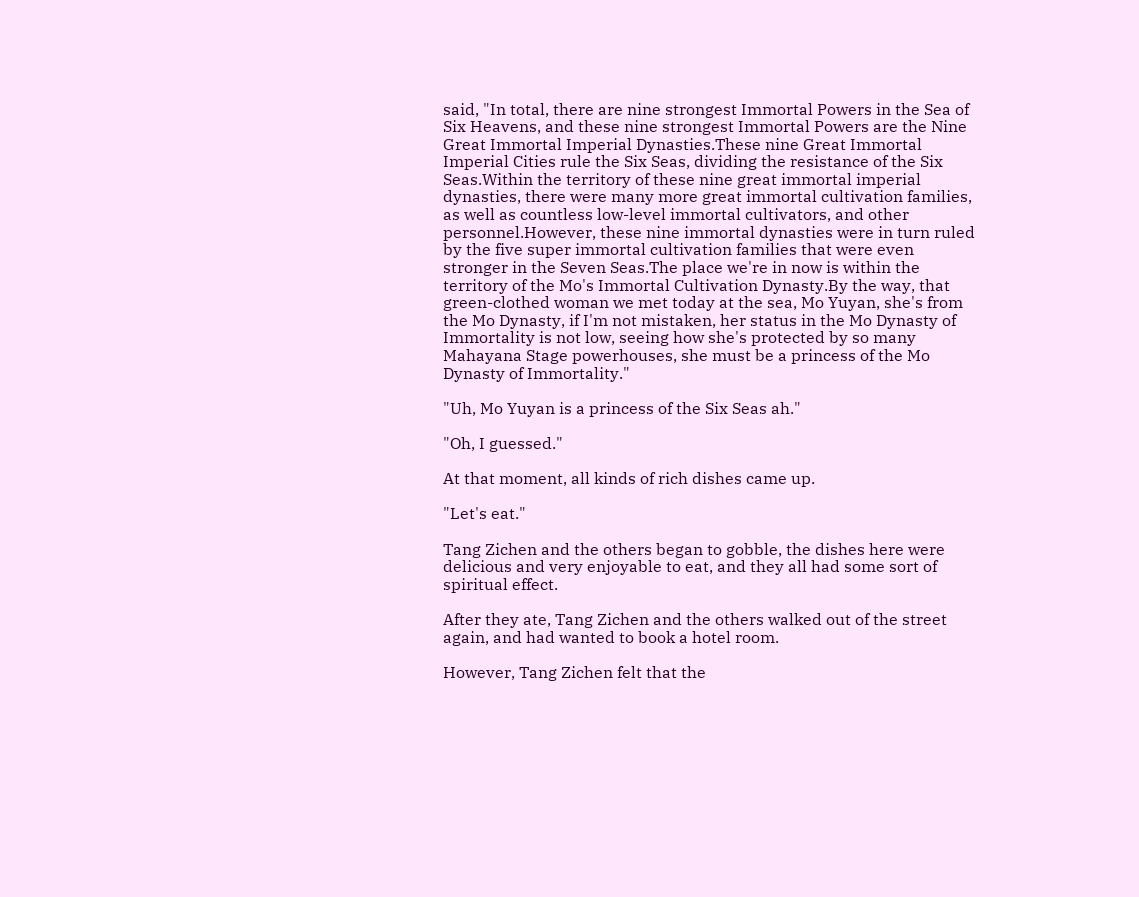said, "In total, there are nine strongest Immortal Powers in the Sea of Six Heavens, and these nine strongest Immortal Powers are the Nine Great Immortal Imperial Dynasties.These nine Great Immortal Imperial Cities rule the Six Seas, dividing the resistance of the Six Seas.Within the territory of these nine great immortal imperial dynasties, there were many more great immortal cultivation families, as well as countless low-level immortal cultivators, and other personnel.However, these nine immortal dynasties were in turn ruled by the five super immortal cultivation families that were even stronger in the Seven Seas.The place we're in now is within the territory of the Mo's Immortal Cultivation Dynasty.By the way, that green-clothed woman we met today at the sea, Mo Yuyan, she's from the Mo Dynasty, if I'm not mistaken, her status in the Mo Dynasty of Immortality is not low, seeing how she's protected by so many Mahayana Stage powerhouses, she must be a princess of the Mo Dynasty of Immortality."

"Uh, Mo Yuyan is a princess of the Six Seas ah."

"Oh, I guessed."

At that moment, all kinds of rich dishes came up.

"Let's eat."

Tang Zichen and the others began to gobble, the dishes here were delicious and very enjoyable to eat, and they all had some sort of spiritual effect.

After they ate, Tang Zichen and the others walked out of the street again, and had wanted to book a hotel room.

However, Tang Zichen felt that the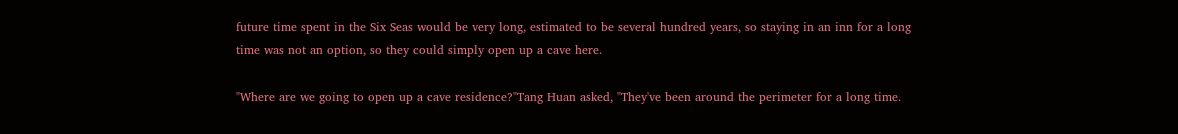future time spent in the Six Seas would be very long, estimated to be several hundred years, so staying in an inn for a long time was not an option, so they could simply open up a cave here.

"Where are we going to open up a cave residence?"Tang Huan asked, "They've been around the perimeter for a long time.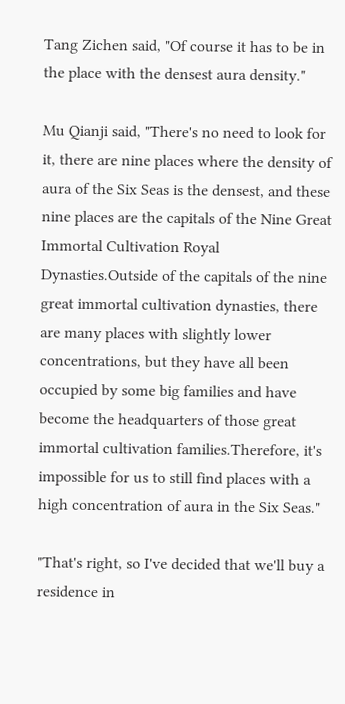Tang Zichen said, "Of course it has to be in the place with the densest aura density."

Mu Qianji said, "There's no need to look for it, there are nine places where the density of aura of the Six Seas is the densest, and these nine places are the capitals of the Nine Great Immortal Cultivation Royal Dynasties.Outside of the capitals of the nine great immortal cultivation dynasties, there are many places with slightly lower concentrations, but they have all been occupied by some big families and have become the headquarters of those great immortal cultivation families.Therefore, it's impossible for us to still find places with a high concentration of aura in the Six Seas."

"That's right, so I've decided that we'll buy a residence in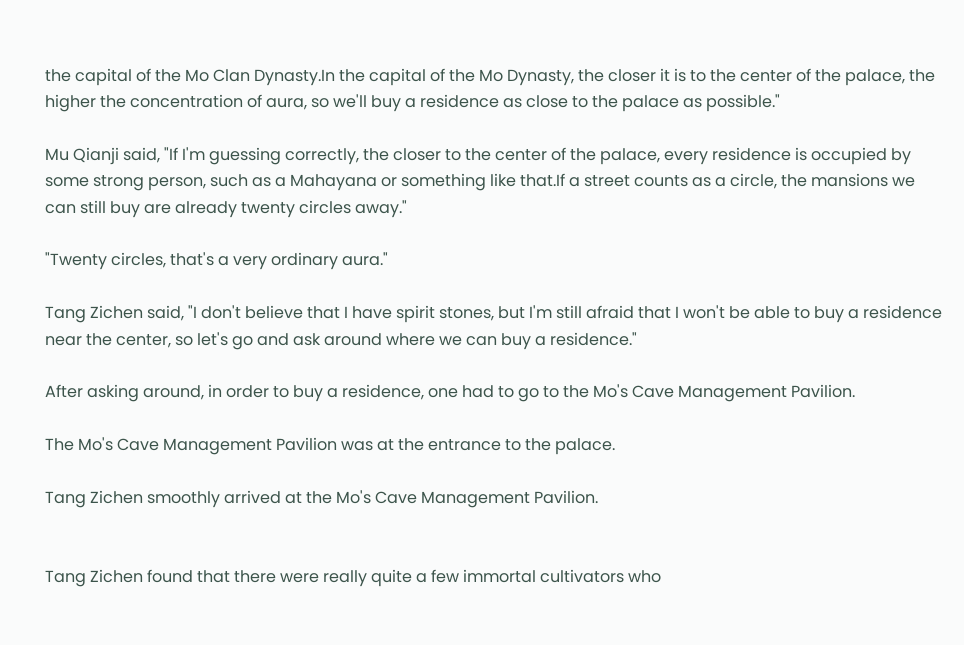the capital of the Mo Clan Dynasty.In the capital of the Mo Dynasty, the closer it is to the center of the palace, the higher the concentration of aura, so we'll buy a residence as close to the palace as possible."

Mu Qianji said, "If I'm guessing correctly, the closer to the center of the palace, every residence is occupied by some strong person, such as a Mahayana or something like that.If a street counts as a circle, the mansions we can still buy are already twenty circles away."

"Twenty circles, that's a very ordinary aura."

Tang Zichen said, "I don't believe that I have spirit stones, but I'm still afraid that I won't be able to buy a residence near the center, so let's go and ask around where we can buy a residence."

After asking around, in order to buy a residence, one had to go to the Mo's Cave Management Pavilion.

The Mo's Cave Management Pavilion was at the entrance to the palace.

Tang Zichen smoothly arrived at the Mo's Cave Management Pavilion.


Tang Zichen found that there were really quite a few immortal cultivators who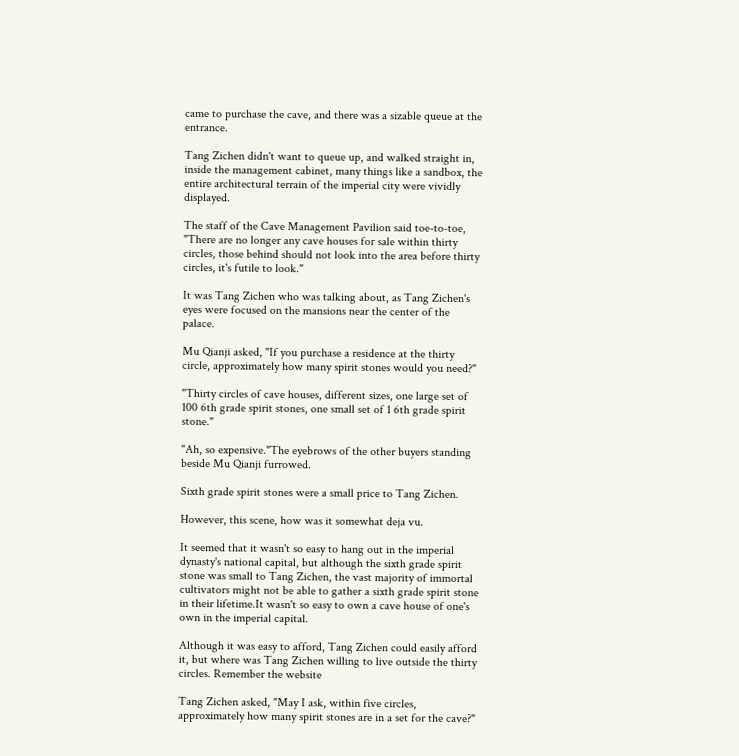came to purchase the cave, and there was a sizable queue at the entrance.

Tang Zichen didn't want to queue up, and walked straight in, inside the management cabinet, many things like a sandbox, the entire architectural terrain of the imperial city were vividly displayed.

The staff of the Cave Management Pavilion said toe-to-toe, "There are no longer any cave houses for sale within thirty circles, those behind should not look into the area before thirty circles, it's futile to look."

It was Tang Zichen who was talking about, as Tang Zichen's eyes were focused on the mansions near the center of the palace.

Mu Qianji asked, "If you purchase a residence at the thirty circle, approximately how many spirit stones would you need?"

"Thirty circles of cave houses, different sizes, one large set of 100 6th grade spirit stones, one small set of 1 6th grade spirit stone."

"Ah, so expensive."The eyebrows of the other buyers standing beside Mu Qianji furrowed.

Sixth grade spirit stones were a small price to Tang Zichen.

However, this scene, how was it somewhat deja vu.

It seemed that it wasn't so easy to hang out in the imperial dynasty's national capital, but although the sixth grade spirit stone was small to Tang Zichen, the vast majority of immortal cultivators might not be able to gather a sixth grade spirit stone in their lifetime.It wasn't so easy to own a cave house of one's own in the imperial capital.

Although it was easy to afford, Tang Zichen could easily afford it, but where was Tang Zichen willing to live outside the thirty circles. Remember the website

Tang Zichen asked, "May I ask, within five circles, approximately how many spirit stones are in a set for the cave?"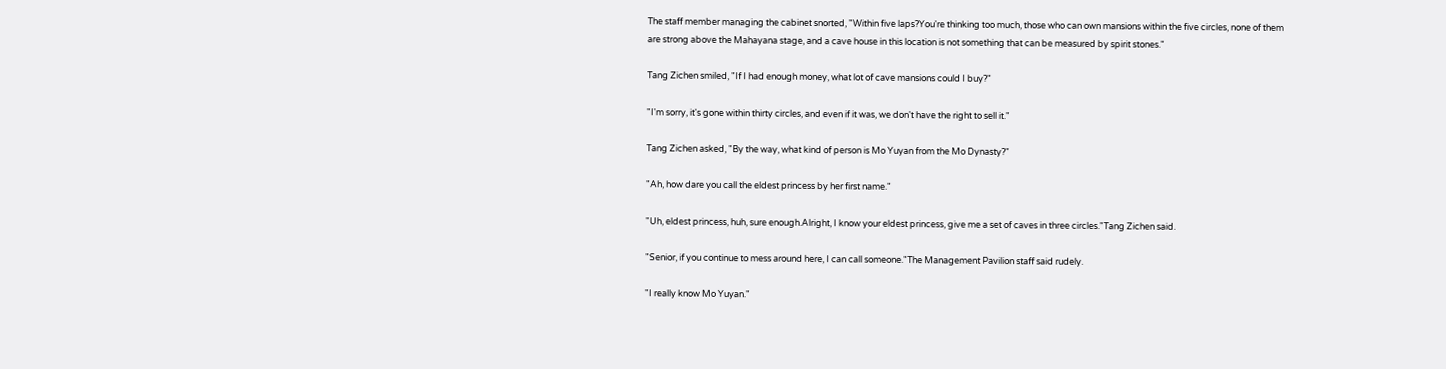The staff member managing the cabinet snorted, "Within five laps?You're thinking too much, those who can own mansions within the five circles, none of them are strong above the Mahayana stage, and a cave house in this location is not something that can be measured by spirit stones."

Tang Zichen smiled, "If I had enough money, what lot of cave mansions could I buy?"

"I'm sorry, it's gone within thirty circles, and even if it was, we don't have the right to sell it."

Tang Zichen asked, "By the way, what kind of person is Mo Yuyan from the Mo Dynasty?"

"Ah, how dare you call the eldest princess by her first name."

"Uh, eldest princess, huh, sure enough.Alright, I know your eldest princess, give me a set of caves in three circles."Tang Zichen said.

"Senior, if you continue to mess around here, I can call someone."The Management Pavilion staff said rudely.

"I really know Mo Yuyan."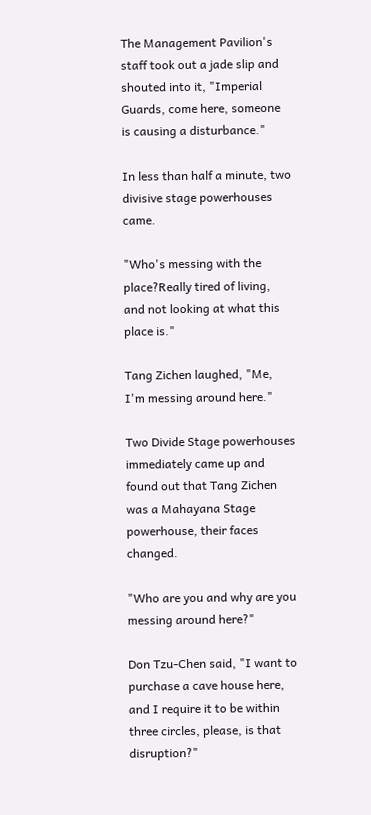The Management Pavilion's staff took out a jade slip and shouted into it, "Imperial Guards, come here, someone is causing a disturbance."

In less than half a minute, two divisive stage powerhouses came.

"Who's messing with the place?Really tired of living, and not looking at what this place is."

Tang Zichen laughed, "Me, I'm messing around here."

Two Divide Stage powerhouses immediately came up and found out that Tang Zichen was a Mahayana Stage powerhouse, their faces changed.

"Who are you and why are you messing around here?"

Don Tzu-Chen said, "I want to purchase a cave house here, and I require it to be within three circles, please, is that disruption?"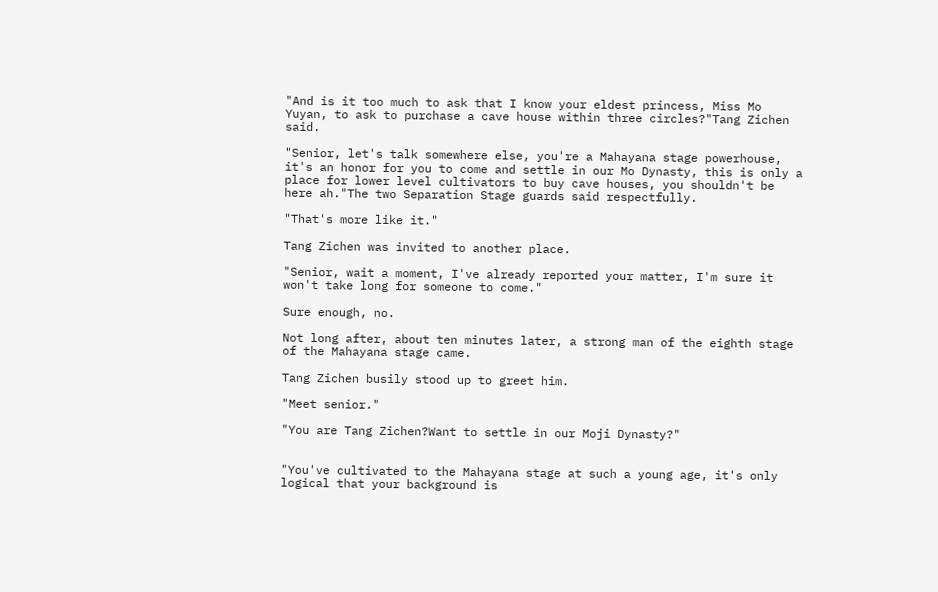"And is it too much to ask that I know your eldest princess, Miss Mo Yuyan, to ask to purchase a cave house within three circles?"Tang Zichen said.

"Senior, let's talk somewhere else, you're a Mahayana stage powerhouse, it's an honor for you to come and settle in our Mo Dynasty, this is only a place for lower level cultivators to buy cave houses, you shouldn't be here ah."The two Separation Stage guards said respectfully.

"That's more like it."

Tang Zichen was invited to another place.

"Senior, wait a moment, I've already reported your matter, I'm sure it won't take long for someone to come."

Sure enough, no.

Not long after, about ten minutes later, a strong man of the eighth stage of the Mahayana stage came.

Tang Zichen busily stood up to greet him.

"Meet senior."

"You are Tang Zichen?Want to settle in our Moji Dynasty?"


"You've cultivated to the Mahayana stage at such a young age, it's only logical that your background is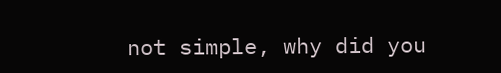not simple, why did you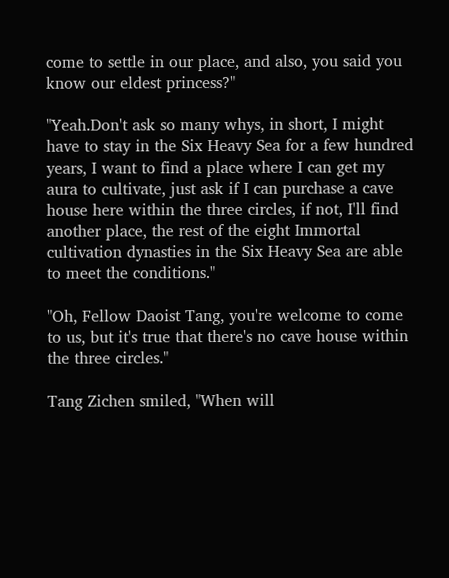come to settle in our place, and also, you said you know our eldest princess?"

"Yeah.Don't ask so many whys, in short, I might have to stay in the Six Heavy Sea for a few hundred years, I want to find a place where I can get my aura to cultivate, just ask if I can purchase a cave house here within the three circles, if not, I'll find another place, the rest of the eight Immortal cultivation dynasties in the Six Heavy Sea are able to meet the conditions."

"Oh, Fellow Daoist Tang, you're welcome to come to us, but it's true that there's no cave house within the three circles."

Tang Zichen smiled, "When will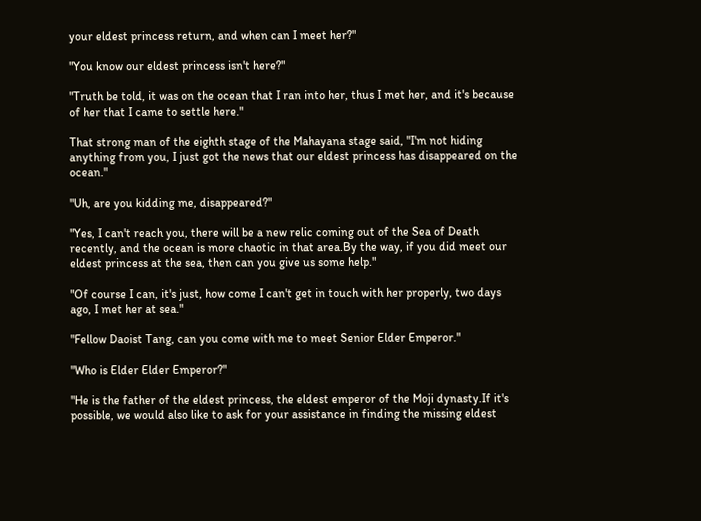your eldest princess return, and when can I meet her?"

"You know our eldest princess isn't here?"

"Truth be told, it was on the ocean that I ran into her, thus I met her, and it's because of her that I came to settle here."

That strong man of the eighth stage of the Mahayana stage said, "I'm not hiding anything from you, I just got the news that our eldest princess has disappeared on the ocean."

"Uh, are you kidding me, disappeared?"

"Yes, I can't reach you, there will be a new relic coming out of the Sea of Death recently, and the ocean is more chaotic in that area.By the way, if you did meet our eldest princess at the sea, then can you give us some help."

"Of course I can, it's just, how come I can't get in touch with her properly, two days ago, I met her at sea."

"Fellow Daoist Tang, can you come with me to meet Senior Elder Emperor."

"Who is Elder Elder Emperor?"

"He is the father of the eldest princess, the eldest emperor of the Moji dynasty.If it's possible, we would also like to ask for your assistance in finding the missing eldest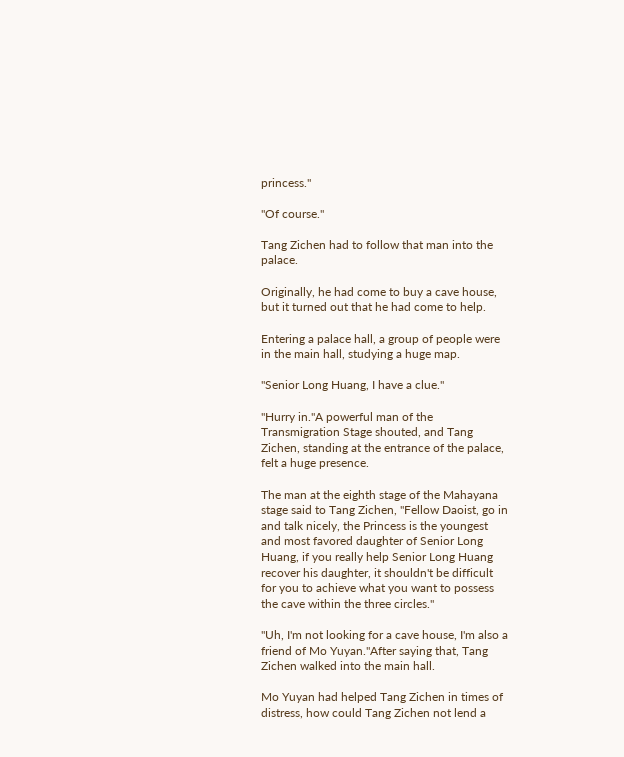princess."

"Of course."

Tang Zichen had to follow that man into the palace.

Originally, he had come to buy a cave house, but it turned out that he had come to help.

Entering a palace hall, a group of people were in the main hall, studying a huge map.

"Senior Long Huang, I have a clue."

"Hurry in."A powerful man of the Transmigration Stage shouted, and Tang Zichen, standing at the entrance of the palace, felt a huge presence.

The man at the eighth stage of the Mahayana stage said to Tang Zichen, "Fellow Daoist, go in and talk nicely, the Princess is the youngest and most favored daughter of Senior Long Huang, if you really help Senior Long Huang recover his daughter, it shouldn't be difficult for you to achieve what you want to possess the cave within the three circles."

"Uh, I'm not looking for a cave house, I'm also a friend of Mo Yuyan."After saying that, Tang Zichen walked into the main hall.

Mo Yuyan had helped Tang Zichen in times of distress, how could Tang Zichen not lend a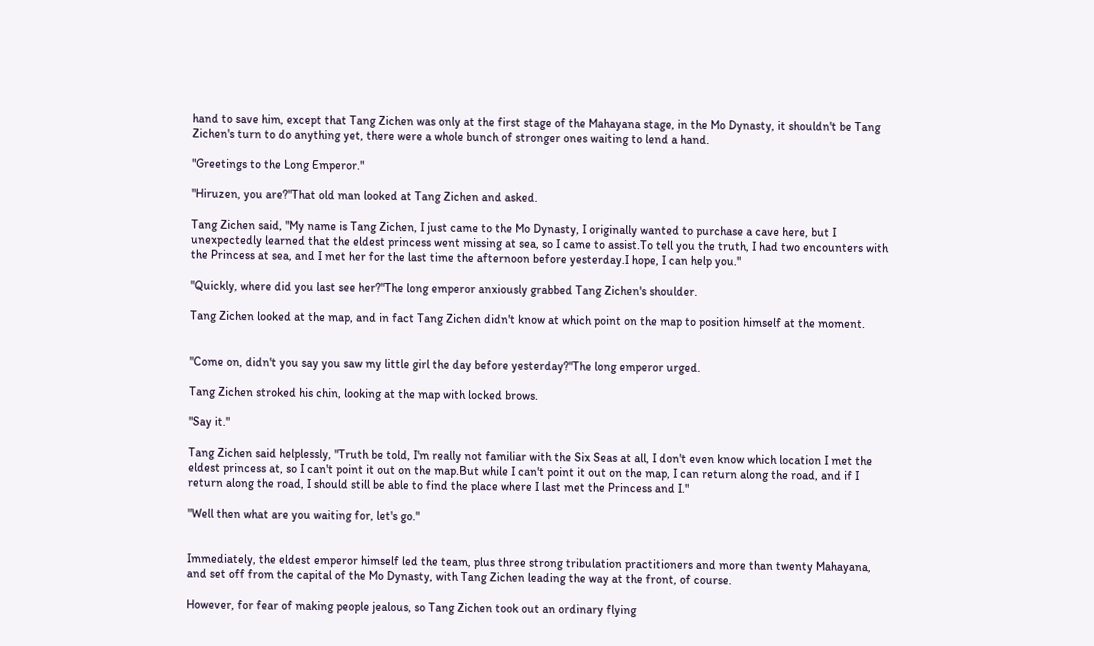hand to save him, except that Tang Zichen was only at the first stage of the Mahayana stage, in the Mo Dynasty, it shouldn't be Tang Zichen's turn to do anything yet, there were a whole bunch of stronger ones waiting to lend a hand.

"Greetings to the Long Emperor."

"Hiruzen, you are?"That old man looked at Tang Zichen and asked.

Tang Zichen said, "My name is Tang Zichen, I just came to the Mo Dynasty, I originally wanted to purchase a cave here, but I unexpectedly learned that the eldest princess went missing at sea, so I came to assist.To tell you the truth, I had two encounters with the Princess at sea, and I met her for the last time the afternoon before yesterday.I hope, I can help you."

"Quickly, where did you last see her?"The long emperor anxiously grabbed Tang Zichen's shoulder.

Tang Zichen looked at the map, and in fact Tang Zichen didn't know at which point on the map to position himself at the moment.


"Come on, didn't you say you saw my little girl the day before yesterday?"The long emperor urged.

Tang Zichen stroked his chin, looking at the map with locked brows.

"Say it."

Tang Zichen said helplessly, "Truth be told, I'm really not familiar with the Six Seas at all, I don't even know which location I met the eldest princess at, so I can't point it out on the map.But while I can't point it out on the map, I can return along the road, and if I return along the road, I should still be able to find the place where I last met the Princess and I."

"Well then what are you waiting for, let's go."


Immediately, the eldest emperor himself led the team, plus three strong tribulation practitioners and more than twenty Mahayana, and set off from the capital of the Mo Dynasty, with Tang Zichen leading the way at the front, of course.

However, for fear of making people jealous, so Tang Zichen took out an ordinary flying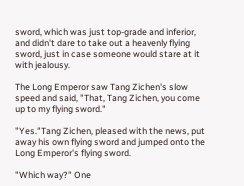sword, which was just top-grade and inferior, and didn't dare to take out a heavenly flying sword, just in case someone would stare at it with jealousy.

The Long Emperor saw Tang Zichen's slow speed and said, "That, Tang Zichen, you come up to my flying sword."

"Yes."Tang Zichen, pleased with the news, put away his own flying sword and jumped onto the Long Emperor's flying sword.

"Which way?" One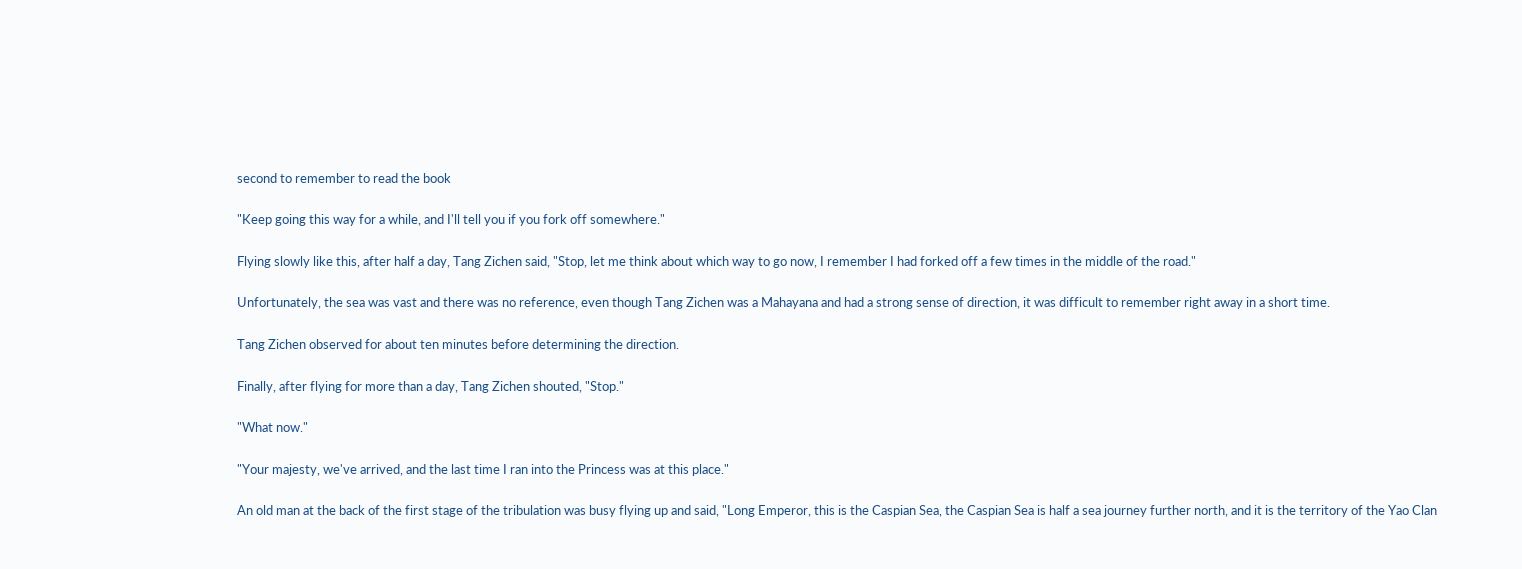second to remember to read the book

"Keep going this way for a while, and I'll tell you if you fork off somewhere."

Flying slowly like this, after half a day, Tang Zichen said, "Stop, let me think about which way to go now, I remember I had forked off a few times in the middle of the road."

Unfortunately, the sea was vast and there was no reference, even though Tang Zichen was a Mahayana and had a strong sense of direction, it was difficult to remember right away in a short time.

Tang Zichen observed for about ten minutes before determining the direction.

Finally, after flying for more than a day, Tang Zichen shouted, "Stop."

"What now."

"Your majesty, we've arrived, and the last time I ran into the Princess was at this place."

An old man at the back of the first stage of the tribulation was busy flying up and said, "Long Emperor, this is the Caspian Sea, the Caspian Sea is half a sea journey further north, and it is the territory of the Yao Clan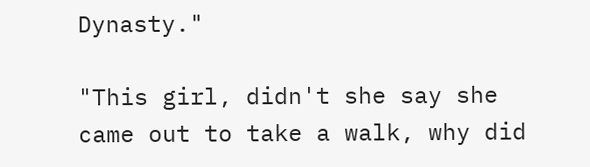Dynasty."

"This girl, didn't she say she came out to take a walk, why did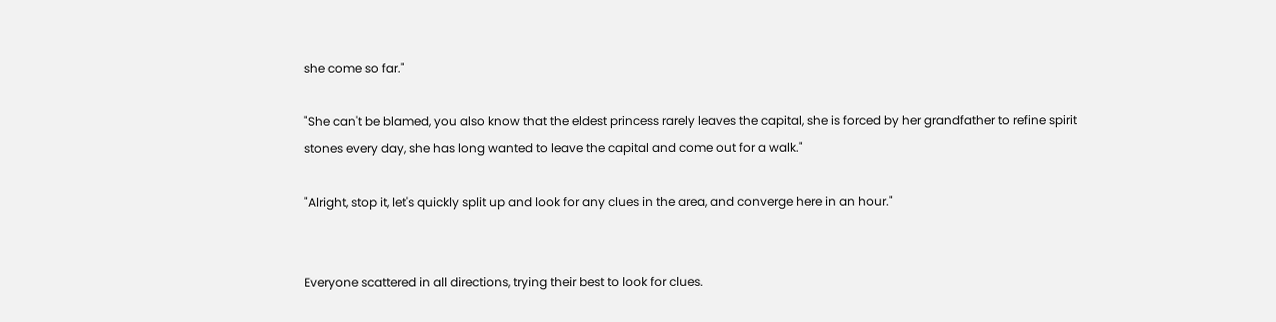she come so far."

"She can't be blamed, you also know that the eldest princess rarely leaves the capital, she is forced by her grandfather to refine spirit stones every day, she has long wanted to leave the capital and come out for a walk."

"Alright, stop it, let's quickly split up and look for any clues in the area, and converge here in an hour."


Everyone scattered in all directions, trying their best to look for clues.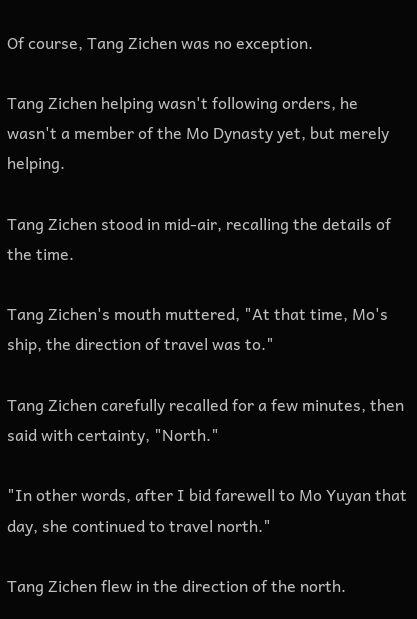Of course, Tang Zichen was no exception.

Tang Zichen helping wasn't following orders, he wasn't a member of the Mo Dynasty yet, but merely helping.

Tang Zichen stood in mid-air, recalling the details of the time.

Tang Zichen's mouth muttered, "At that time, Mo's ship, the direction of travel was to."

Tang Zichen carefully recalled for a few minutes, then said with certainty, "North."

"In other words, after I bid farewell to Mo Yuyan that day, she continued to travel north."

Tang Zichen flew in the direction of the north.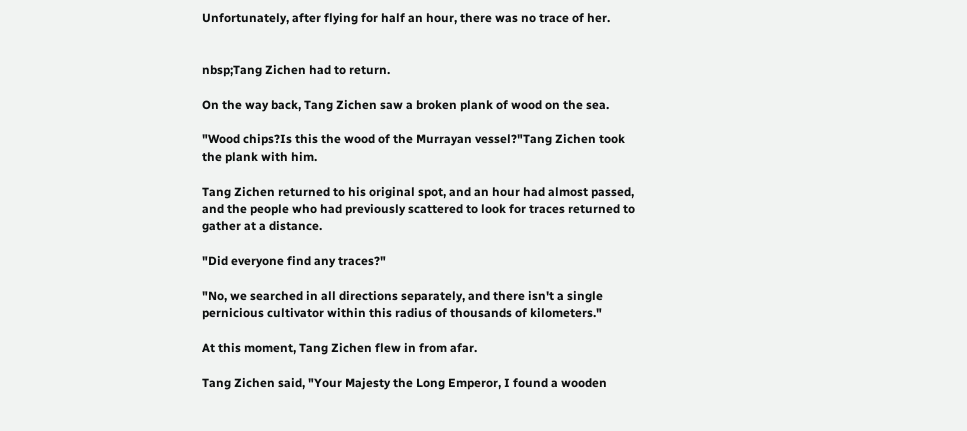Unfortunately, after flying for half an hour, there was no trace of her.


nbsp;Tang Zichen had to return.

On the way back, Tang Zichen saw a broken plank of wood on the sea.

"Wood chips?Is this the wood of the Murrayan vessel?"Tang Zichen took the plank with him.

Tang Zichen returned to his original spot, and an hour had almost passed, and the people who had previously scattered to look for traces returned to gather at a distance.

"Did everyone find any traces?"

"No, we searched in all directions separately, and there isn't a single pernicious cultivator within this radius of thousands of kilometers."

At this moment, Tang Zichen flew in from afar.

Tang Zichen said, "Your Majesty the Long Emperor, I found a wooden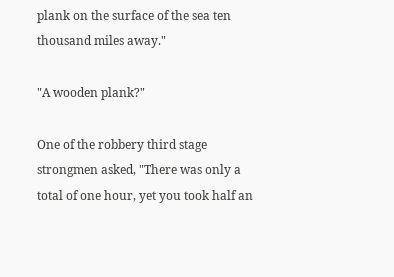plank on the surface of the sea ten thousand miles away."

"A wooden plank?"

One of the robbery third stage strongmen asked, "There was only a total of one hour, yet you took half an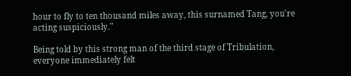hour to fly to ten thousand miles away, this surnamed Tang, you're acting suspiciously."

Being told by this strong man of the third stage of Tribulation, everyone immediately felt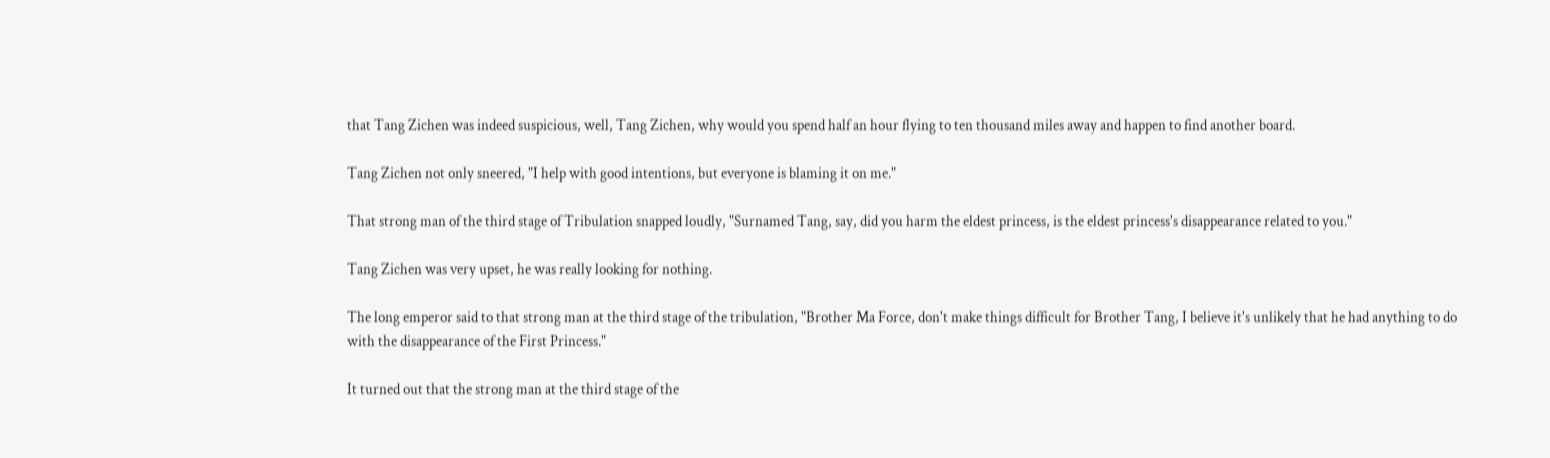that Tang Zichen was indeed suspicious, well, Tang Zichen, why would you spend half an hour flying to ten thousand miles away and happen to find another board.

Tang Zichen not only sneered, "I help with good intentions, but everyone is blaming it on me."

That strong man of the third stage of Tribulation snapped loudly, "Surnamed Tang, say, did you harm the eldest princess, is the eldest princess's disappearance related to you."

Tang Zichen was very upset, he was really looking for nothing.

The long emperor said to that strong man at the third stage of the tribulation, "Brother Ma Force, don't make things difficult for Brother Tang, I believe it's unlikely that he had anything to do with the disappearance of the First Princess."

It turned out that the strong man at the third stage of the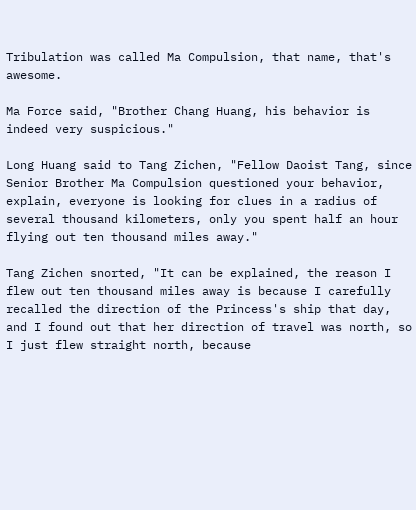Tribulation was called Ma Compulsion, that name, that's awesome.

Ma Force said, "Brother Chang Huang, his behavior is indeed very suspicious."

Long Huang said to Tang Zichen, "Fellow Daoist Tang, since Senior Brother Ma Compulsion questioned your behavior, explain, everyone is looking for clues in a radius of several thousand kilometers, only you spent half an hour flying out ten thousand miles away."

Tang Zichen snorted, "It can be explained, the reason I flew out ten thousand miles away is because I carefully recalled the direction of the Princess's ship that day, and I found out that her direction of travel was north, so I just flew straight north, because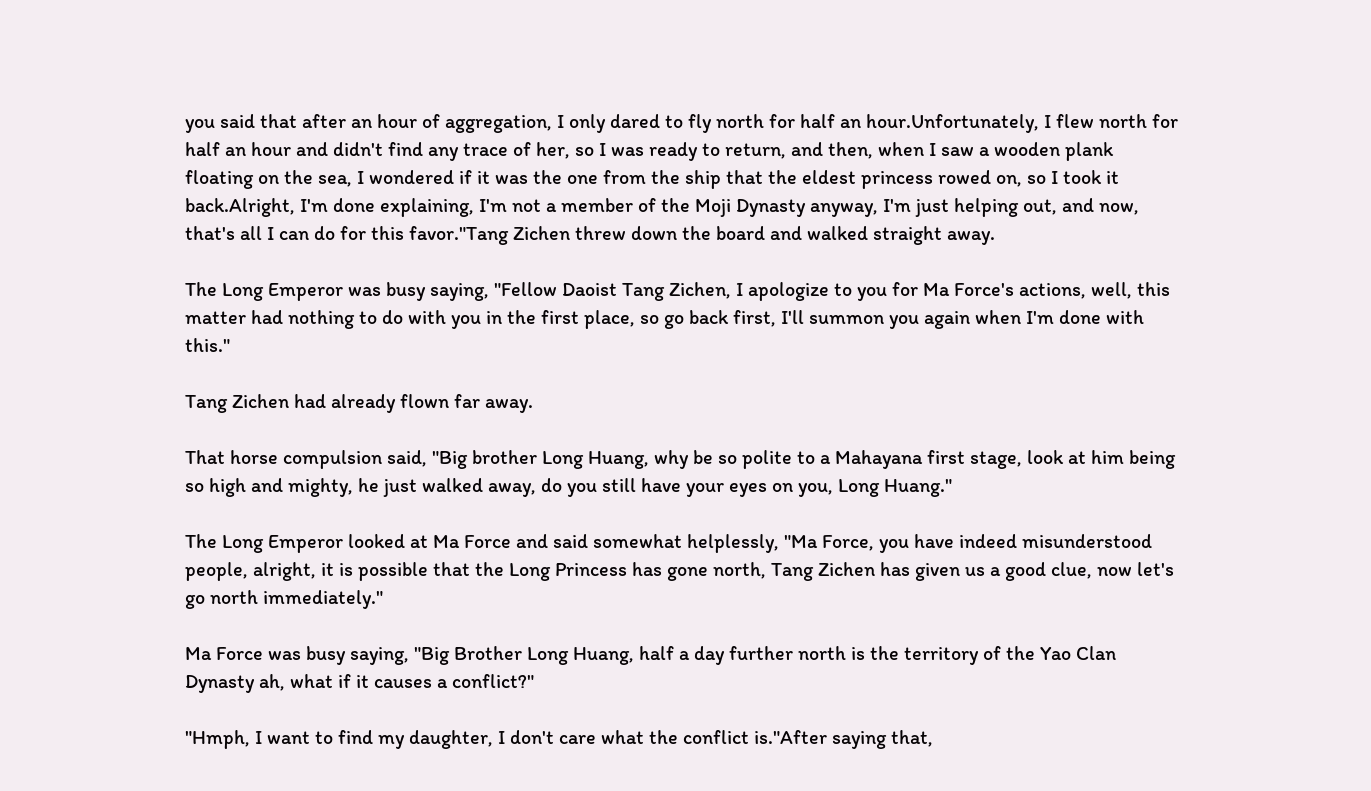you said that after an hour of aggregation, I only dared to fly north for half an hour.Unfortunately, I flew north for half an hour and didn't find any trace of her, so I was ready to return, and then, when I saw a wooden plank floating on the sea, I wondered if it was the one from the ship that the eldest princess rowed on, so I took it back.Alright, I'm done explaining, I'm not a member of the Moji Dynasty anyway, I'm just helping out, and now, that's all I can do for this favor."Tang Zichen threw down the board and walked straight away.

The Long Emperor was busy saying, "Fellow Daoist Tang Zichen, I apologize to you for Ma Force's actions, well, this matter had nothing to do with you in the first place, so go back first, I'll summon you again when I'm done with this."

Tang Zichen had already flown far away.

That horse compulsion said, "Big brother Long Huang, why be so polite to a Mahayana first stage, look at him being so high and mighty, he just walked away, do you still have your eyes on you, Long Huang."

The Long Emperor looked at Ma Force and said somewhat helplessly, "Ma Force, you have indeed misunderstood people, alright, it is possible that the Long Princess has gone north, Tang Zichen has given us a good clue, now let's go north immediately."

Ma Force was busy saying, "Big Brother Long Huang, half a day further north is the territory of the Yao Clan Dynasty ah, what if it causes a conflict?"

"Hmph, I want to find my daughter, I don't care what the conflict is."After saying that,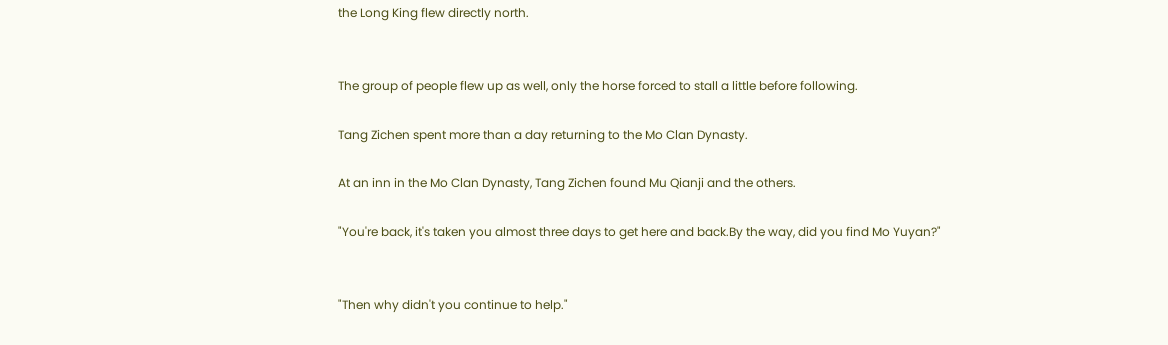the Long King flew directly north.


The group of people flew up as well, only the horse forced to stall a little before following.

Tang Zichen spent more than a day returning to the Mo Clan Dynasty.

At an inn in the Mo Clan Dynasty, Tang Zichen found Mu Qianji and the others.

"You're back, it's taken you almost three days to get here and back.By the way, did you find Mo Yuyan?"


"Then why didn't you continue to help."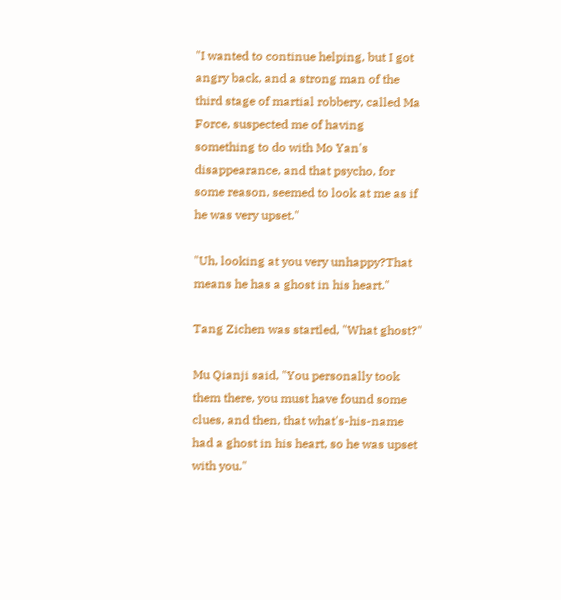"I wanted to continue helping, but I got angry back, and a strong man of the third stage of martial robbery, called Ma Force, suspected me of having something to do with Mo Yan's disappearance, and that psycho, for some reason, seemed to look at me as if he was very upset."

"Uh, looking at you very unhappy?That means he has a ghost in his heart."

Tang Zichen was startled, "What ghost?"

Mu Qianji said, "You personally took them there, you must have found some clues, and then, that what's-his-name had a ghost in his heart, so he was upset with you."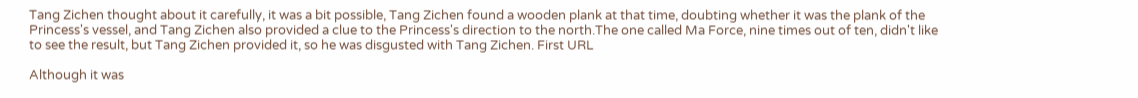Tang Zichen thought about it carefully, it was a bit possible, Tang Zichen found a wooden plank at that time, doubting whether it was the plank of the Princess's vessel, and Tang Zichen also provided a clue to the Princess's direction to the north.The one called Ma Force, nine times out of ten, didn't like to see the result, but Tang Zichen provided it, so he was disgusted with Tang Zichen. First URL

Although it was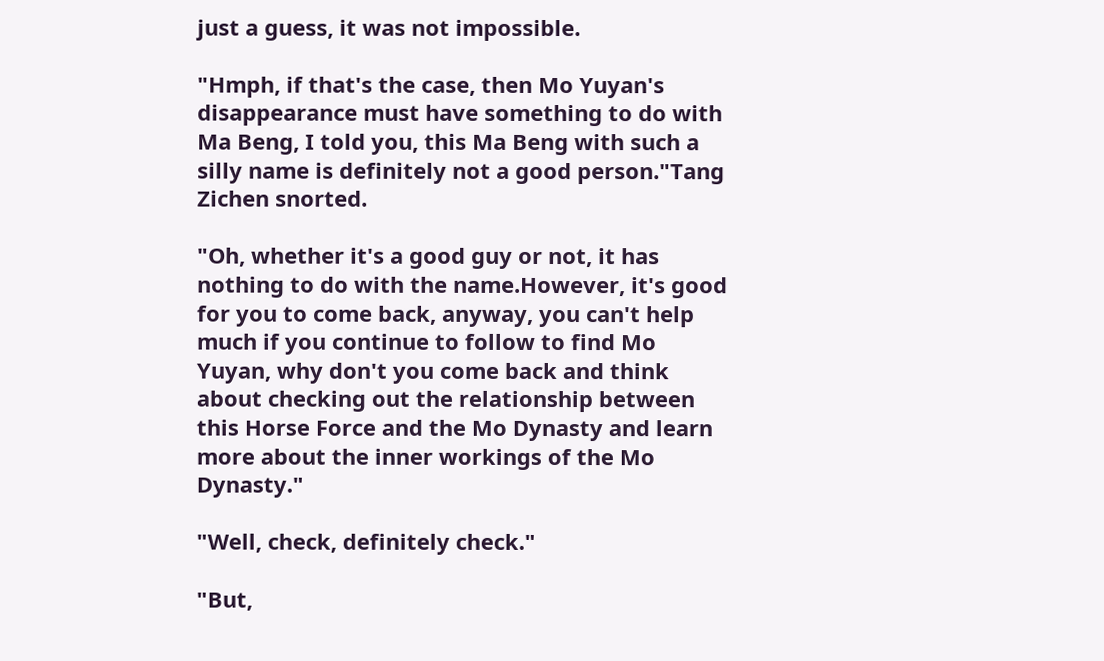just a guess, it was not impossible.

"Hmph, if that's the case, then Mo Yuyan's disappearance must have something to do with Ma Beng, I told you, this Ma Beng with such a silly name is definitely not a good person."Tang Zichen snorted.

"Oh, whether it's a good guy or not, it has nothing to do with the name.However, it's good for you to come back, anyway, you can't help much if you continue to follow to find Mo Yuyan, why don't you come back and think about checking out the relationship between this Horse Force and the Mo Dynasty and learn more about the inner workings of the Mo Dynasty."

"Well, check, definitely check."

"But,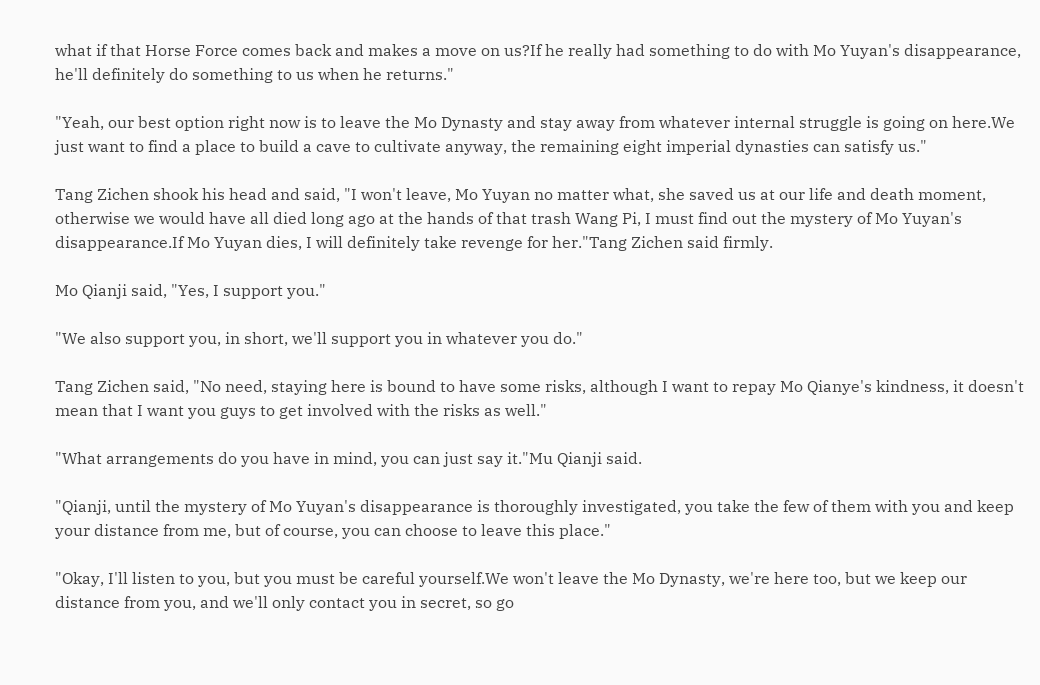what if that Horse Force comes back and makes a move on us?If he really had something to do with Mo Yuyan's disappearance, he'll definitely do something to us when he returns."

"Yeah, our best option right now is to leave the Mo Dynasty and stay away from whatever internal struggle is going on here.We just want to find a place to build a cave to cultivate anyway, the remaining eight imperial dynasties can satisfy us."

Tang Zichen shook his head and said, "I won't leave, Mo Yuyan no matter what, she saved us at our life and death moment, otherwise we would have all died long ago at the hands of that trash Wang Pi, I must find out the mystery of Mo Yuyan's disappearance.If Mo Yuyan dies, I will definitely take revenge for her."Tang Zichen said firmly.

Mo Qianji said, "Yes, I support you."

"We also support you, in short, we'll support you in whatever you do."

Tang Zichen said, "No need, staying here is bound to have some risks, although I want to repay Mo Qianye's kindness, it doesn't mean that I want you guys to get involved with the risks as well."

"What arrangements do you have in mind, you can just say it."Mu Qianji said.

"Qianji, until the mystery of Mo Yuyan's disappearance is thoroughly investigated, you take the few of them with you and keep your distance from me, but of course, you can choose to leave this place."

"Okay, I'll listen to you, but you must be careful yourself.We won't leave the Mo Dynasty, we're here too, but we keep our distance from you, and we'll only contact you in secret, so go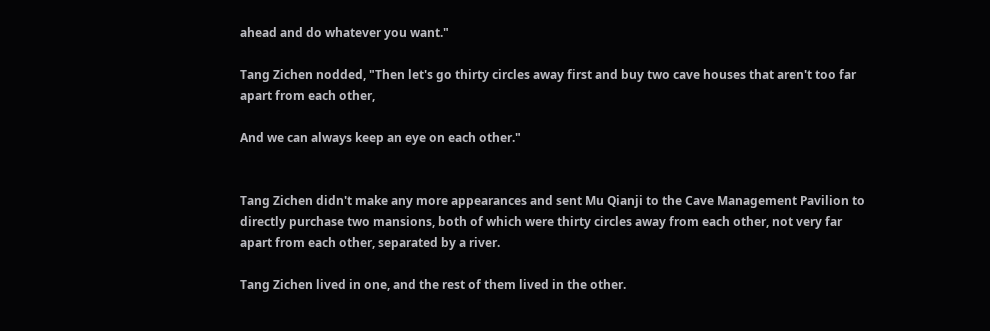ahead and do whatever you want."

Tang Zichen nodded, "Then let's go thirty circles away first and buy two cave houses that aren't too far apart from each other,

And we can always keep an eye on each other."


Tang Zichen didn't make any more appearances and sent Mu Qianji to the Cave Management Pavilion to directly purchase two mansions, both of which were thirty circles away from each other, not very far apart from each other, separated by a river.

Tang Zichen lived in one, and the rest of them lived in the other.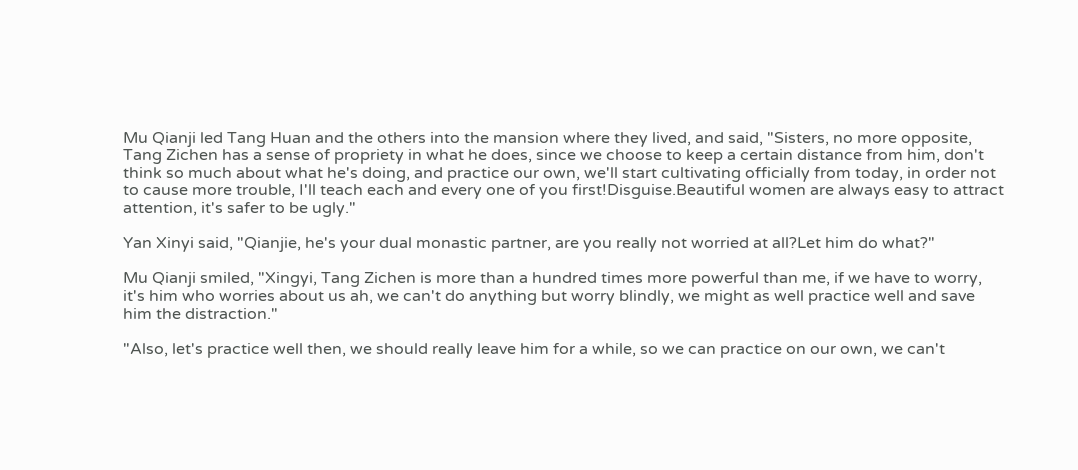Mu Qianji led Tang Huan and the others into the mansion where they lived, and said, "Sisters, no more opposite, Tang Zichen has a sense of propriety in what he does, since we choose to keep a certain distance from him, don't think so much about what he's doing, and practice our own, we'll start cultivating officially from today, in order not to cause more trouble, I'll teach each and every one of you first!Disguise.Beautiful women are always easy to attract attention, it's safer to be ugly."

Yan Xinyi said, "Qianjie, he's your dual monastic partner, are you really not worried at all?Let him do what?"

Mu Qianji smiled, "Xingyi, Tang Zichen is more than a hundred times more powerful than me, if we have to worry, it's him who worries about us ah, we can't do anything but worry blindly, we might as well practice well and save him the distraction."

"Also, let's practice well then, we should really leave him for a while, so we can practice on our own, we can't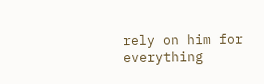rely on him for everything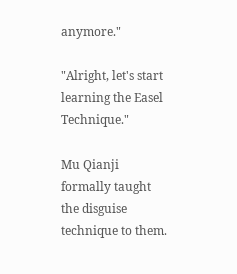anymore."

"Alright, let's start learning the Easel Technique."

Mu Qianji formally taught the disguise technique to them.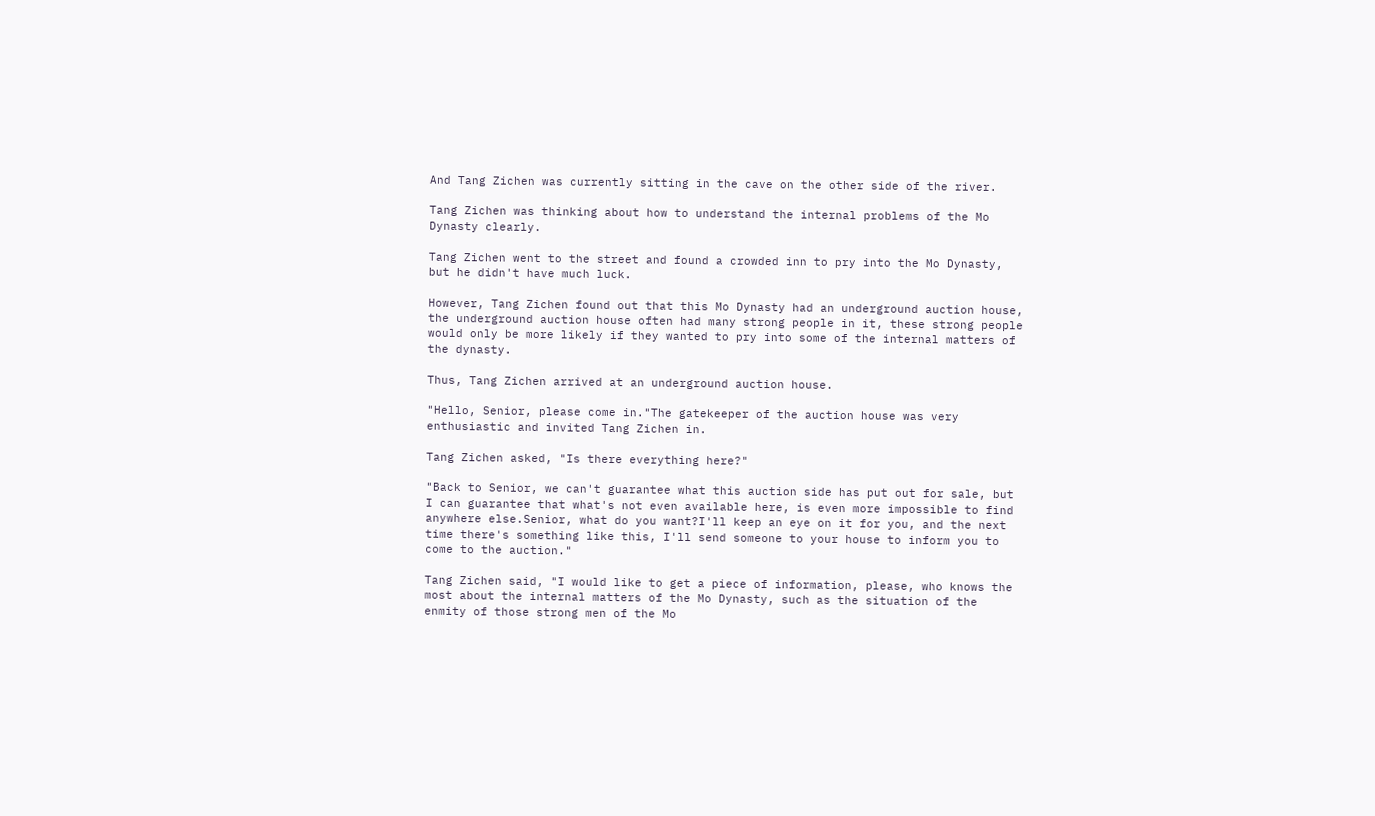And Tang Zichen was currently sitting in the cave on the other side of the river.

Tang Zichen was thinking about how to understand the internal problems of the Mo Dynasty clearly.

Tang Zichen went to the street and found a crowded inn to pry into the Mo Dynasty, but he didn't have much luck.

However, Tang Zichen found out that this Mo Dynasty had an underground auction house, the underground auction house often had many strong people in it, these strong people would only be more likely if they wanted to pry into some of the internal matters of the dynasty.

Thus, Tang Zichen arrived at an underground auction house.

"Hello, Senior, please come in."The gatekeeper of the auction house was very enthusiastic and invited Tang Zichen in.

Tang Zichen asked, "Is there everything here?"

"Back to Senior, we can't guarantee what this auction side has put out for sale, but I can guarantee that what's not even available here, is even more impossible to find anywhere else.Senior, what do you want?I'll keep an eye on it for you, and the next time there's something like this, I'll send someone to your house to inform you to come to the auction."

Tang Zichen said, "I would like to get a piece of information, please, who knows the most about the internal matters of the Mo Dynasty, such as the situation of the enmity of those strong men of the Mo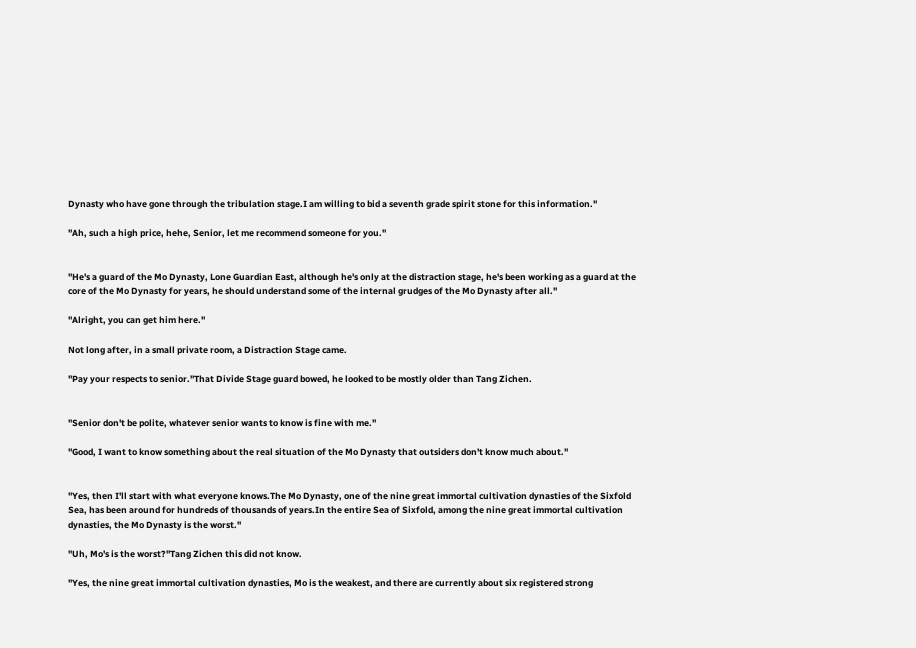Dynasty who have gone through the tribulation stage.I am willing to bid a seventh grade spirit stone for this information."

"Ah, such a high price, hehe, Senior, let me recommend someone for you."


"He's a guard of the Mo Dynasty, Lone Guardian East, although he's only at the distraction stage, he's been working as a guard at the core of the Mo Dynasty for years, he should understand some of the internal grudges of the Mo Dynasty after all."

"Alright, you can get him here."

Not long after, in a small private room, a Distraction Stage came.

"Pay your respects to senior."That Divide Stage guard bowed, he looked to be mostly older than Tang Zichen.


"Senior don't be polite, whatever senior wants to know is fine with me."

"Good, I want to know something about the real situation of the Mo Dynasty that outsiders don't know much about."


"Yes, then I'll start with what everyone knows.The Mo Dynasty, one of the nine great immortal cultivation dynasties of the Sixfold Sea, has been around for hundreds of thousands of years.In the entire Sea of Sixfold, among the nine great immortal cultivation dynasties, the Mo Dynasty is the worst."

"Uh, Mo's is the worst?"Tang Zichen this did not know.

"Yes, the nine great immortal cultivation dynasties, Mo is the weakest, and there are currently about six registered strong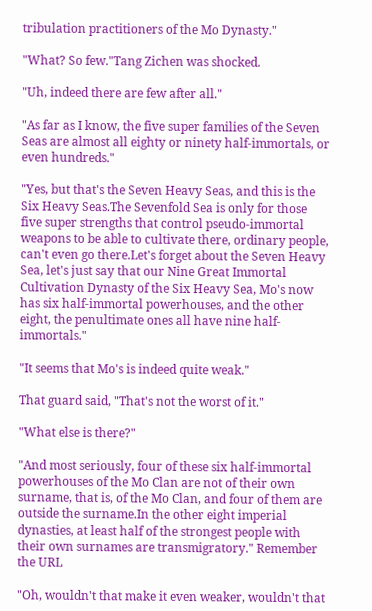tribulation practitioners of the Mo Dynasty."

"What? So few."Tang Zichen was shocked.

"Uh, indeed there are few after all."

"As far as I know, the five super families of the Seven Seas are almost all eighty or ninety half-immortals, or even hundreds."

"Yes, but that's the Seven Heavy Seas, and this is the Six Heavy Seas.The Sevenfold Sea is only for those five super strengths that control pseudo-immortal weapons to be able to cultivate there, ordinary people, can't even go there.Let's forget about the Seven Heavy Sea, let's just say that our Nine Great Immortal Cultivation Dynasty of the Six Heavy Sea, Mo's now has six half-immortal powerhouses, and the other eight, the penultimate ones all have nine half-immortals."

"It seems that Mo's is indeed quite weak."

That guard said, "That's not the worst of it."

"What else is there?"

"And most seriously, four of these six half-immortal powerhouses of the Mo Clan are not of their own surname, that is, of the Mo Clan, and four of them are outside the surname.In the other eight imperial dynasties, at least half of the strongest people with their own surnames are transmigratory." Remember the URL

"Oh, wouldn't that make it even weaker, wouldn't that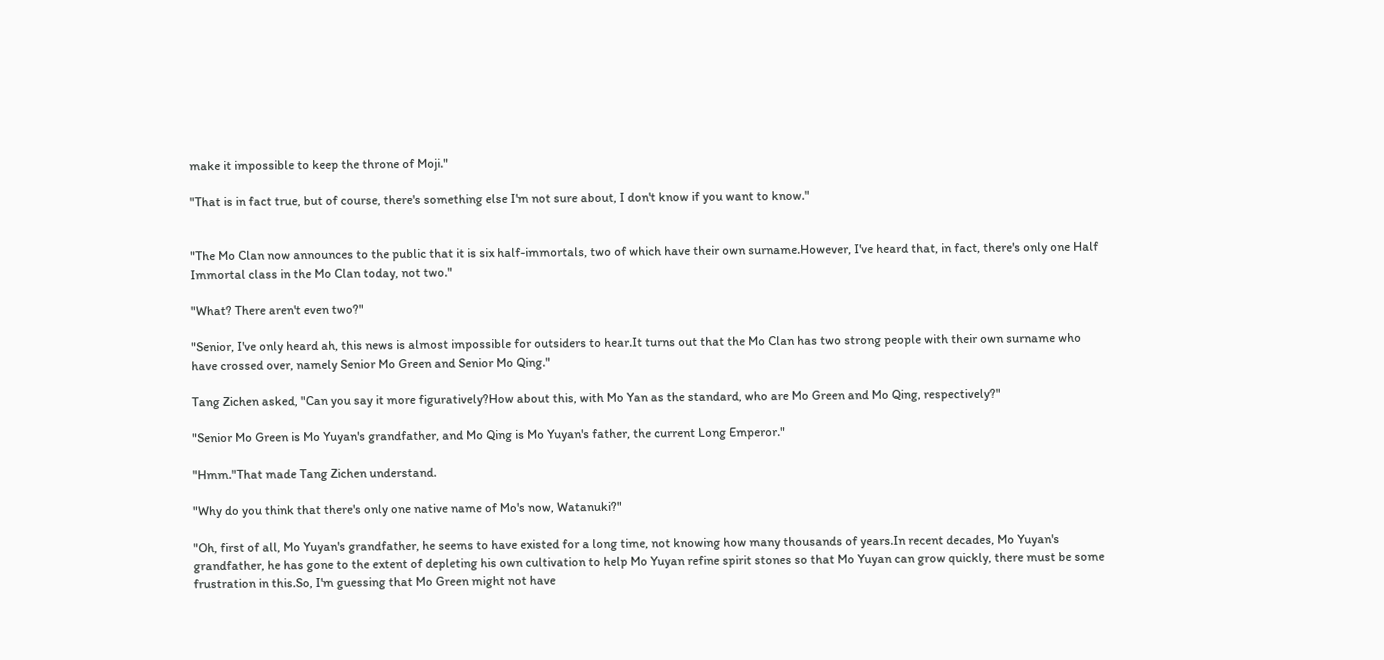make it impossible to keep the throne of Moji."

"That is in fact true, but of course, there's something else I'm not sure about, I don't know if you want to know."


"The Mo Clan now announces to the public that it is six half-immortals, two of which have their own surname.However, I've heard that, in fact, there's only one Half Immortal class in the Mo Clan today, not two."

"What? There aren't even two?"

"Senior, I've only heard ah, this news is almost impossible for outsiders to hear.It turns out that the Mo Clan has two strong people with their own surname who have crossed over, namely Senior Mo Green and Senior Mo Qing."

Tang Zichen asked, "Can you say it more figuratively?How about this, with Mo Yan as the standard, who are Mo Green and Mo Qing, respectively?"

"Senior Mo Green is Mo Yuyan's grandfather, and Mo Qing is Mo Yuyan's father, the current Long Emperor."

"Hmm."That made Tang Zichen understand.

"Why do you think that there's only one native name of Mo's now, Watanuki?"

"Oh, first of all, Mo Yuyan's grandfather, he seems to have existed for a long time, not knowing how many thousands of years.In recent decades, Mo Yuyan's grandfather, he has gone to the extent of depleting his own cultivation to help Mo Yuyan refine spirit stones so that Mo Yuyan can grow quickly, there must be some frustration in this.So, I'm guessing that Mo Green might not have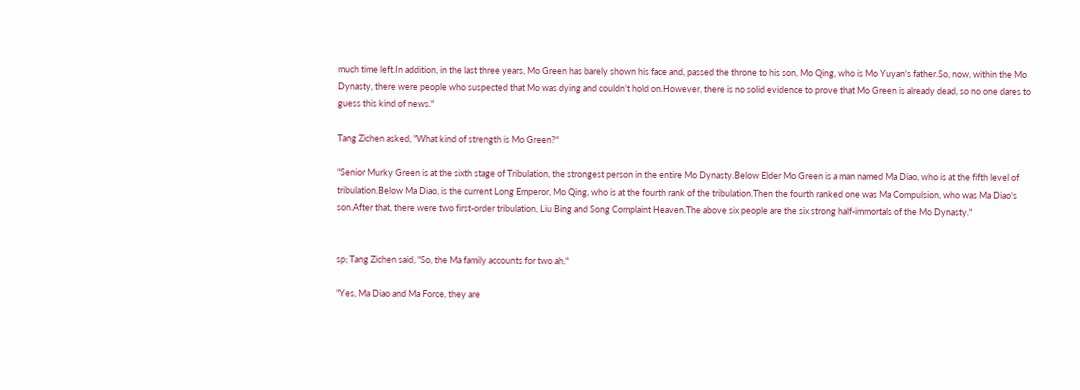much time left.In addition, in the last three years, Mo Green has barely shown his face and, passed the throne to his son, Mo Qing, who is Mo Yuyan's father.So, now, within the Mo Dynasty, there were people who suspected that Mo was dying and couldn't hold on.However, there is no solid evidence to prove that Mo Green is already dead, so no one dares to guess this kind of news."

Tang Zichen asked, "What kind of strength is Mo Green?"

"Senior Murky Green is at the sixth stage of Tribulation, the strongest person in the entire Mo Dynasty.Below Elder Mo Green is a man named Ma Diao, who is at the fifth level of tribulation.Below Ma Diao, is the current Long Emperor, Mo Qing, who is at the fourth rank of the tribulation.Then the fourth ranked one was Ma Compulsion, who was Ma Diao's son.After that, there were two first-order tribulation, Liu Bing and Song Complaint Heaven.The above six people are the six strong half-immortals of the Mo Dynasty."


sp; Tang Zichen said, "So, the Ma family accounts for two ah."

"Yes, Ma Diao and Ma Force, they are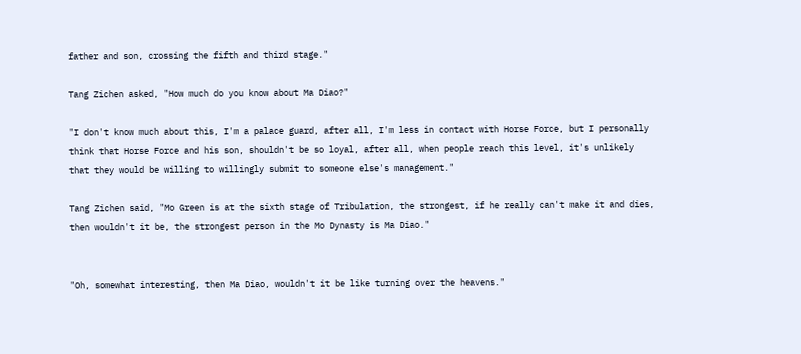father and son, crossing the fifth and third stage."

Tang Zichen asked, "How much do you know about Ma Diao?"

"I don't know much about this, I'm a palace guard, after all, I'm less in contact with Horse Force, but I personally think that Horse Force and his son, shouldn't be so loyal, after all, when people reach this level, it's unlikely that they would be willing to willingly submit to someone else's management."

Tang Zichen said, "Mo Green is at the sixth stage of Tribulation, the strongest, if he really can't make it and dies, then wouldn't it be, the strongest person in the Mo Dynasty is Ma Diao."


"Oh, somewhat interesting, then Ma Diao, wouldn't it be like turning over the heavens."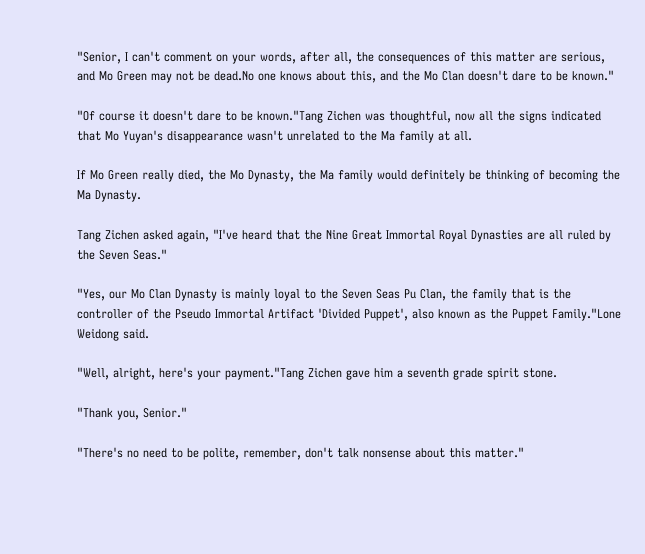"Senior, I can't comment on your words, after all, the consequences of this matter are serious, and Mo Green may not be dead.No one knows about this, and the Mo Clan doesn't dare to be known."

"Of course it doesn't dare to be known."Tang Zichen was thoughtful, now all the signs indicated that Mo Yuyan's disappearance wasn't unrelated to the Ma family at all.

If Mo Green really died, the Mo Dynasty, the Ma family would definitely be thinking of becoming the Ma Dynasty.

Tang Zichen asked again, "I've heard that the Nine Great Immortal Royal Dynasties are all ruled by the Seven Seas."

"Yes, our Mo Clan Dynasty is mainly loyal to the Seven Seas Pu Clan, the family that is the controller of the Pseudo Immortal Artifact 'Divided Puppet', also known as the Puppet Family."Lone Weidong said.

"Well, alright, here's your payment."Tang Zichen gave him a seventh grade spirit stone.

"Thank you, Senior."

"There's no need to be polite, remember, don't talk nonsense about this matter."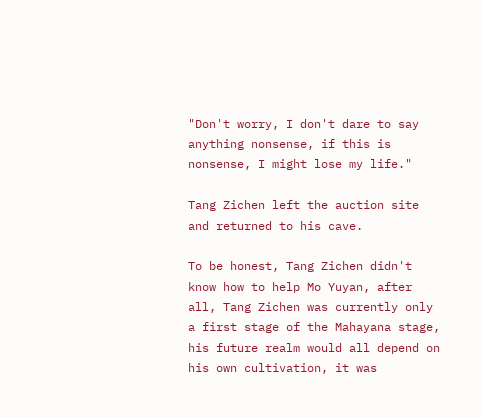"Don't worry, I don't dare to say anything nonsense, if this is nonsense, I might lose my life."

Tang Zichen left the auction site and returned to his cave.

To be honest, Tang Zichen didn't know how to help Mo Yuyan, after all, Tang Zichen was currently only a first stage of the Mahayana stage, his future realm would all depend on his own cultivation, it was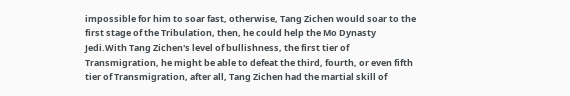impossible for him to soar fast, otherwise, Tang Zichen would soar to the first stage of the Tribulation, then, he could help the Mo Dynasty Jedi.With Tang Zichen's level of bullishness, the first tier of Transmigration, he might be able to defeat the third, fourth, or even fifth tier of Transmigration, after all, Tang Zichen had the martial skill of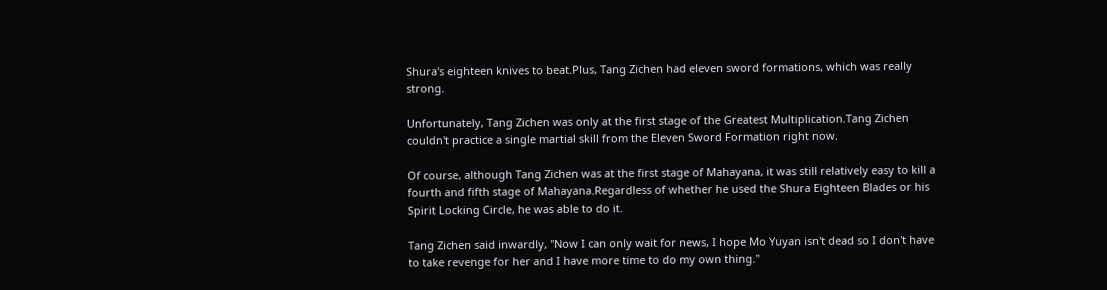Shura's eighteen knives to beat.Plus, Tang Zichen had eleven sword formations, which was really strong.

Unfortunately, Tang Zichen was only at the first stage of the Greatest Multiplication.Tang Zichen couldn't practice a single martial skill from the Eleven Sword Formation right now.

Of course, although Tang Zichen was at the first stage of Mahayana, it was still relatively easy to kill a fourth and fifth stage of Mahayana.Regardless of whether he used the Shura Eighteen Blades or his Spirit Locking Circle, he was able to do it.

Tang Zichen said inwardly, "Now I can only wait for news, I hope Mo Yuyan isn't dead so I don't have to take revenge for her and I have more time to do my own thing."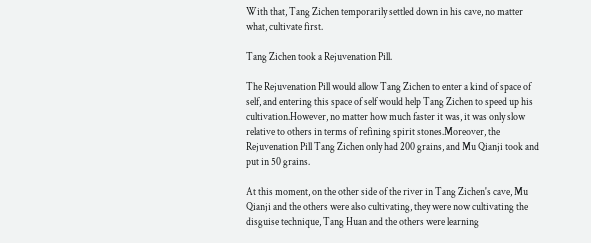With that, Tang Zichen temporarily settled down in his cave, no matter what, cultivate first.

Tang Zichen took a Rejuvenation Pill.

The Rejuvenation Pill would allow Tang Zichen to enter a kind of space of self, and entering this space of self would help Tang Zichen to speed up his cultivation.However, no matter how much faster it was, it was only slow relative to others in terms of refining spirit stones.Moreover, the Rejuvenation Pill Tang Zichen only had 200 grains, and Mu Qianji took and put in 50 grains.

At this moment, on the other side of the river in Tang Zichen's cave, Mu Qianji and the others were also cultivating, they were now cultivating the disguise technique, Tang Huan and the others were learning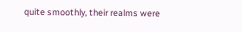quite smoothly, their realms were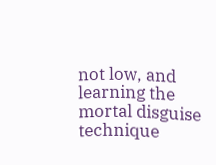not low, and learning the mortal disguise technique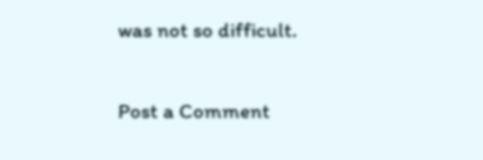was not so difficult.


Post a Comment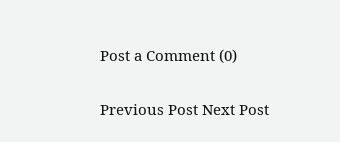Post a Comment (0)

Previous Post Next Post